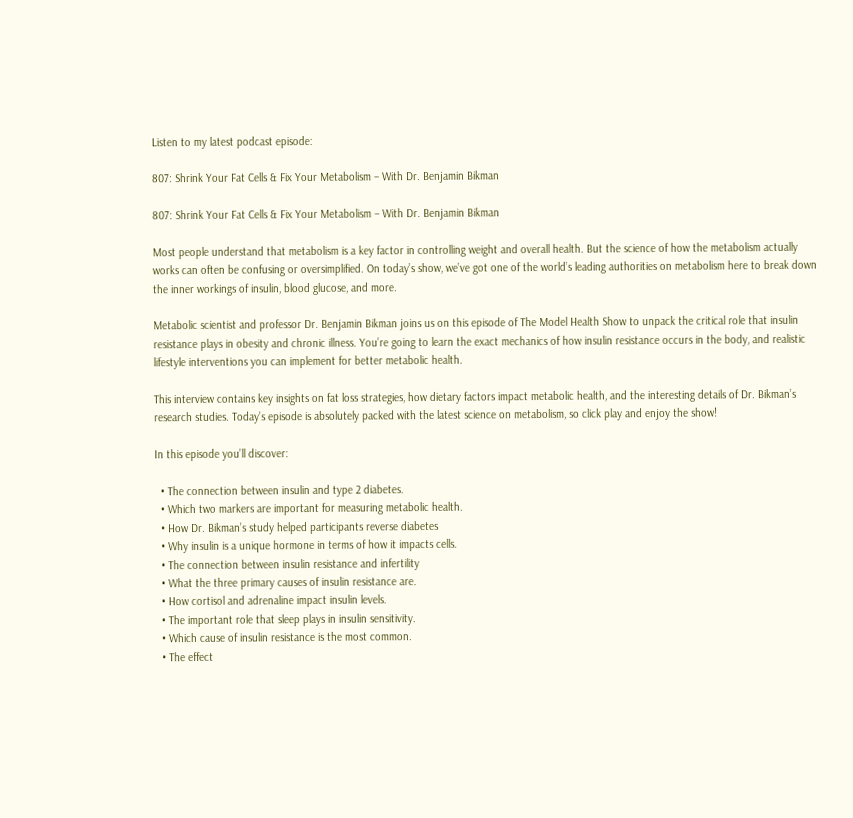Listen to my latest podcast episode:

807: Shrink Your Fat Cells & Fix Your Metabolism – With Dr. Benjamin Bikman

807: Shrink Your Fat Cells & Fix Your Metabolism – With Dr. Benjamin Bikman

Most people understand that metabolism is a key factor in controlling weight and overall health. But the science of how the metabolism actually works can often be confusing or oversimplified. On today’s show, we’ve got one of the world’s leading authorities on metabolism here to break down the inner workings of insulin, blood glucose, and more.

Metabolic scientist and professor Dr. Benjamin Bikman joins us on this episode of The Model Health Show to unpack the critical role that insulin resistance plays in obesity and chronic illness. You’re going to learn the exact mechanics of how insulin resistance occurs in the body, and realistic lifestyle interventions you can implement for better metabolic health.

This interview contains key insights on fat loss strategies, how dietary factors impact metabolic health, and the interesting details of Dr. Bikman’s research studies. Today’s episode is absolutely packed with the latest science on metabolism, so click play and enjoy the show!

In this episode you’ll discover:

  • The connection between insulin and type 2 diabetes.
  • Which two markers are important for measuring metabolic health.
  • How Dr. Bikman’s study helped participants reverse diabetes
  • Why insulin is a unique hormone in terms of how it impacts cells.
  • The connection between insulin resistance and infertility
  • What the three primary causes of insulin resistance are.
  • How cortisol and adrenaline impact insulin levels.
  • The important role that sleep plays in insulin sensitivity.
  • Which cause of insulin resistance is the most common.
  • The effect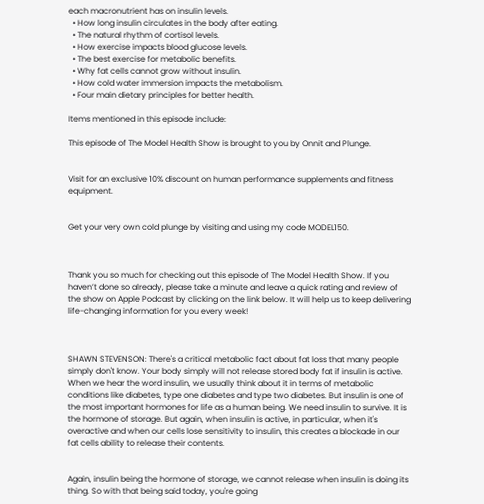each macronutrient has on insulin levels.
  • How long insulin circulates in the body after eating.
  • The natural rhythm of cortisol levels.
  • How exercise impacts blood glucose levels.
  • The best exercise for metabolic benefits.
  • Why fat cells cannot grow without insulin.
  • How cold water immersion impacts the metabolism.
  • Four main dietary principles for better health.

Items mentioned in this episode include:

This episode of The Model Health Show is brought to you by Onnit and Plunge.


Visit for an exclusive 10% discount on human performance supplements and fitness equipment.


Get your very own cold plunge by visiting and using my code MODEL150.



Thank you so much for checking out this episode of The Model Health Show. If you haven’t done so already, please take a minute and leave a quick rating and review of the show on Apple Podcast by clicking on the link below. It will help us to keep delivering life-changing information for you every week!



SHAWN STEVENSON: There's a critical metabolic fact about fat loss that many people simply don't know. Your body simply will not release stored body fat if insulin is active. When we hear the word insulin, we usually think about it in terms of metabolic conditions like diabetes, type one diabetes and type two diabetes. But insulin is one of the most important hormones for life as a human being. We need insulin to survive. It is the hormone of storage. But again, when insulin is active, in particular, when it's overactive and when our cells lose sensitivity to insulin, this creates a blockade in our fat cells ability to release their contents.


Again, insulin being the hormone of storage, we cannot release when insulin is doing its thing. So with that being said today, you're going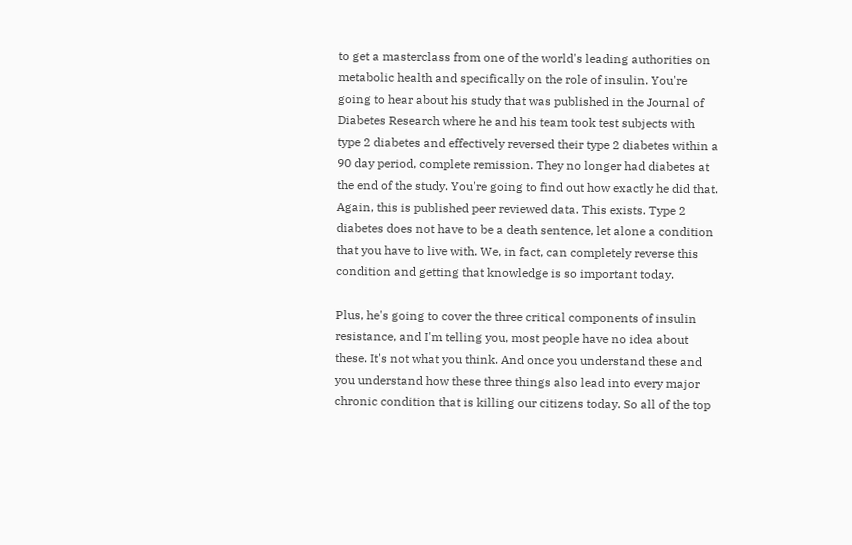to get a masterclass from one of the world's leading authorities on metabolic health and specifically on the role of insulin. You're going to hear about his study that was published in the Journal of Diabetes Research where he and his team took test subjects with type 2 diabetes and effectively reversed their type 2 diabetes within a 90 day period, complete remission. They no longer had diabetes at the end of the study. You're going to find out how exactly he did that. Again, this is published peer reviewed data. This exists. Type 2 diabetes does not have to be a death sentence, let alone a condition that you have to live with. We, in fact, can completely reverse this condition and getting that knowledge is so important today.

Plus, he's going to cover the three critical components of insulin resistance, and I'm telling you, most people have no idea about these. It's not what you think. And once you understand these and you understand how these three things also lead into every major chronic condition that is killing our citizens today. So all of the top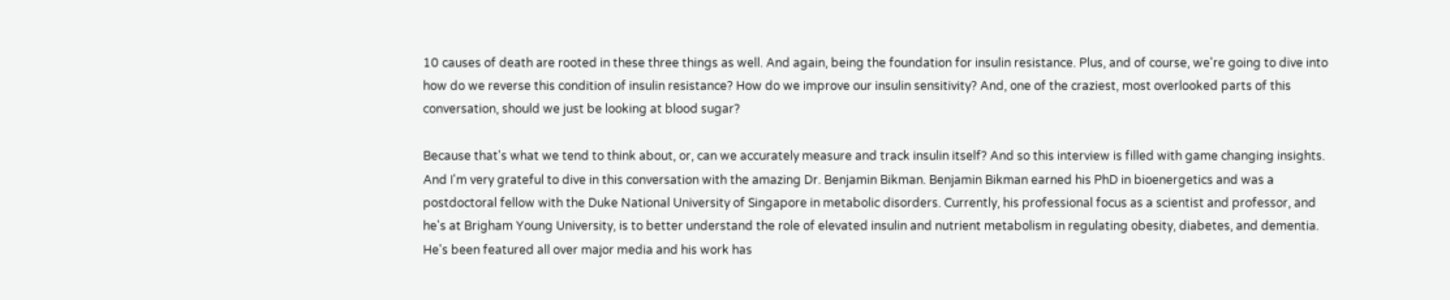10 causes of death are rooted in these three things as well. And again, being the foundation for insulin resistance. Plus, and of course, we're going to dive into how do we reverse this condition of insulin resistance? How do we improve our insulin sensitivity? And, one of the craziest, most overlooked parts of this conversation, should we just be looking at blood sugar?

Because that's what we tend to think about, or, can we accurately measure and track insulin itself? And so this interview is filled with game changing insights. And I'm very grateful to dive in this conversation with the amazing Dr. Benjamin Bikman. Benjamin Bikman earned his PhD in bioenergetics and was a postdoctoral fellow with the Duke National University of Singapore in metabolic disorders. Currently, his professional focus as a scientist and professor, and he's at Brigham Young University, is to better understand the role of elevated insulin and nutrient metabolism in regulating obesity, diabetes, and dementia. He's been featured all over major media and his work has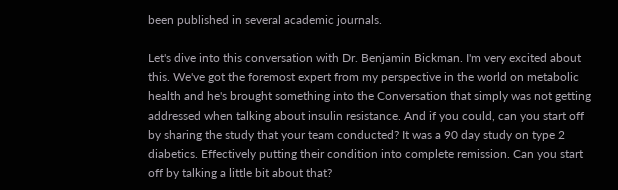been published in several academic journals.

Let's dive into this conversation with Dr. Benjamin Bickman. I'm very excited about this. We've got the foremost expert from my perspective in the world on metabolic health and he's brought something into the Conversation that simply was not getting addressed when talking about insulin resistance. And if you could, can you start off by sharing the study that your team conducted? It was a 90 day study on type 2 diabetics. Effectively putting their condition into complete remission. Can you start off by talking a little bit about that?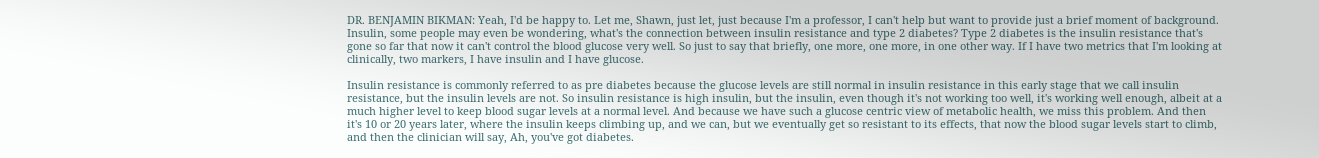DR. BENJAMIN BIKMAN: Yeah, I'd be happy to. Let me, Shawn, just let, just because I'm a professor, I can't help but want to provide just a brief moment of background. Insulin, some people may even be wondering, what's the connection between insulin resistance and type 2 diabetes? Type 2 diabetes is the insulin resistance that's gone so far that now it can't control the blood glucose very well. So just to say that briefly, one more, one more, in one other way. If I have two metrics that I'm looking at clinically, two markers, I have insulin and I have glucose.

Insulin resistance is commonly referred to as pre diabetes because the glucose levels are still normal in insulin resistance in this early stage that we call insulin resistance, but the insulin levels are not. So insulin resistance is high insulin, but the insulin, even though it's not working too well, it's working well enough, albeit at a much higher level to keep blood sugar levels at a normal level. And because we have such a glucose centric view of metabolic health, we miss this problem. And then it's 10 or 20 years later, where the insulin keeps climbing up, and we can, but we eventually get so resistant to its effects, that now the blood sugar levels start to climb, and then the clinician will say, Ah, you've got diabetes.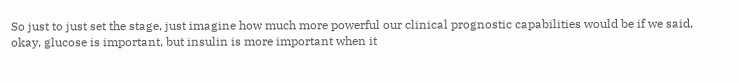So just to just set the stage, just imagine how much more powerful our clinical prognostic capabilities would be if we said, okay, glucose is important, but insulin is more important when it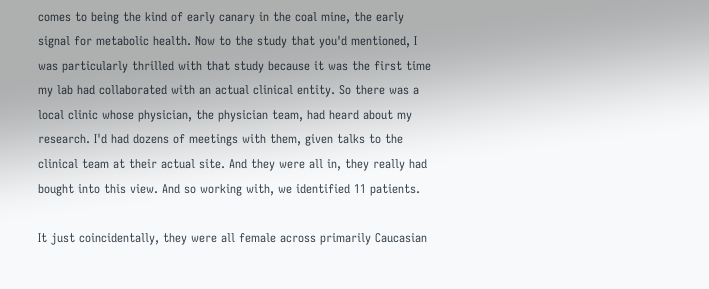comes to being the kind of early canary in the coal mine, the early signal for metabolic health. Now to the study that you'd mentioned, I was particularly thrilled with that study because it was the first time my lab had collaborated with an actual clinical entity. So there was a local clinic whose physician, the physician team, had heard about my research. I'd had dozens of meetings with them, given talks to the clinical team at their actual site. And they were all in, they really had bought into this view. And so working with, we identified 11 patients.

It just coincidentally, they were all female across primarily Caucasian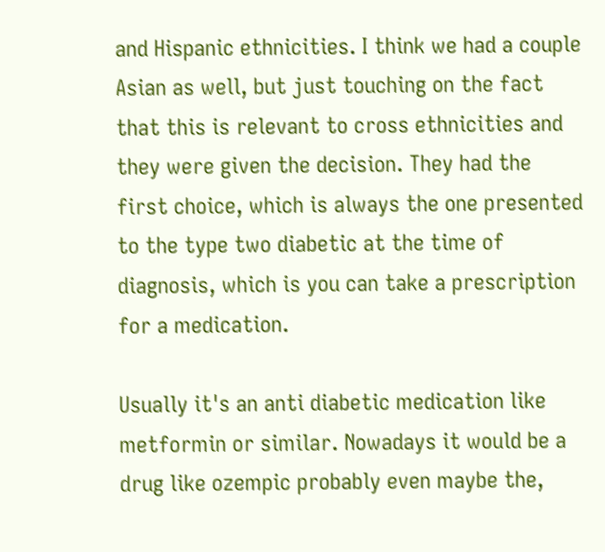and Hispanic ethnicities. I think we had a couple Asian as well, but just touching on the fact that this is relevant to cross ethnicities and they were given the decision. They had the first choice, which is always the one presented to the type two diabetic at the time of diagnosis, which is you can take a prescription for a medication.

Usually it's an anti diabetic medication like metformin or similar. Nowadays it would be a drug like ozempic probably even maybe the,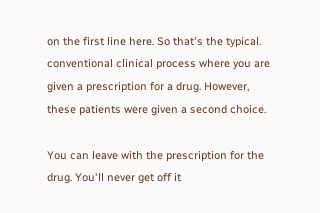on the first line here. So that's the typical. conventional clinical process where you are given a prescription for a drug. However, these patients were given a second choice.

You can leave with the prescription for the drug. You'll never get off it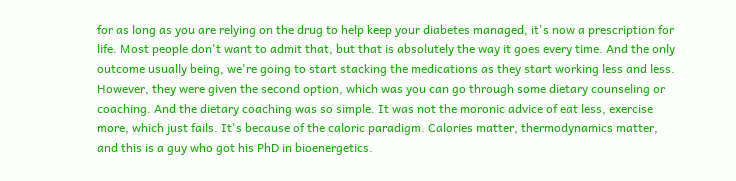for as long as you are relying on the drug to help keep your diabetes managed, it's now a prescription for life. Most people don't want to admit that, but that is absolutely the way it goes every time. And the only outcome usually being, we're going to start stacking the medications as they start working less and less. However, they were given the second option, which was you can go through some dietary counseling or coaching. And the dietary coaching was so simple. It was not the moronic advice of eat less, exercise more, which just fails. It's because of the caloric paradigm. Calories matter, thermodynamics matter, and this is a guy who got his PhD in bioenergetics.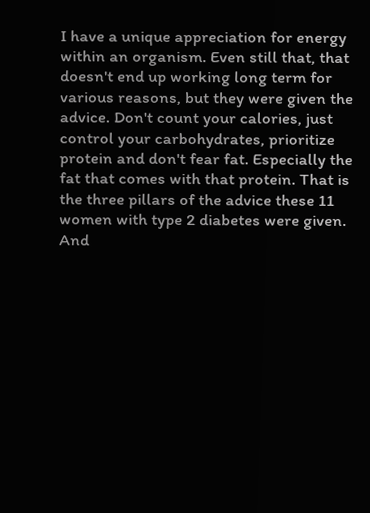I have a unique appreciation for energy within an organism. Even still that, that doesn't end up working long term for various reasons, but they were given the advice. Don't count your calories, just control your carbohydrates, prioritize protein and don't fear fat. Especially the fat that comes with that protein. That is the three pillars of the advice these 11 women with type 2 diabetes were given. And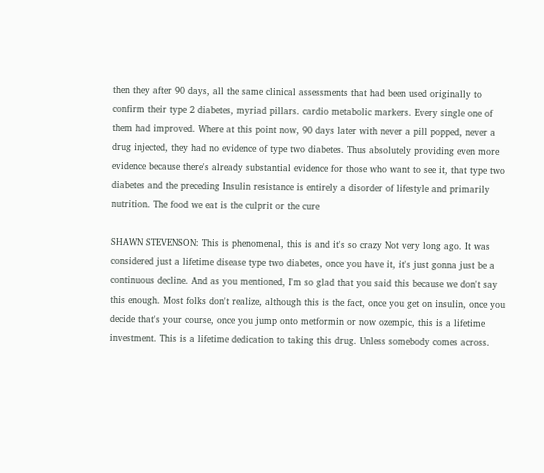then they after 90 days, all the same clinical assessments that had been used originally to confirm their type 2 diabetes, myriad pillars. cardio metabolic markers. Every single one of them had improved. Where at this point now, 90 days later with never a pill popped, never a drug injected, they had no evidence of type two diabetes. Thus absolutely providing even more evidence because there's already substantial evidence for those who want to see it, that type two diabetes and the preceding Insulin resistance is entirely a disorder of lifestyle and primarily nutrition. The food we eat is the culprit or the cure

SHAWN STEVENSON: This is phenomenal, this is and it's so crazy Not very long ago. It was considered just a lifetime disease type two diabetes, once you have it, it's just gonna just be a continuous decline. And as you mentioned, I'm so glad that you said this because we don't say this enough. Most folks don't realize, although this is the fact, once you get on insulin, once you decide that's your course, once you jump onto metformin or now ozempic, this is a lifetime investment. This is a lifetime dedication to taking this drug. Unless somebody comes across.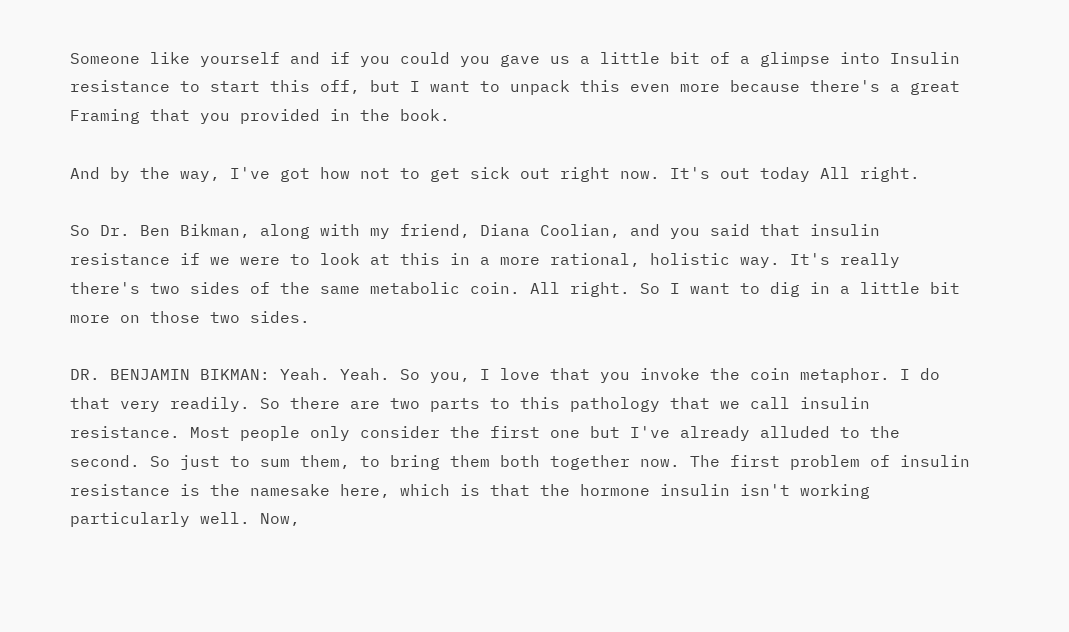Someone like yourself and if you could you gave us a little bit of a glimpse into Insulin resistance to start this off, but I want to unpack this even more because there's a great Framing that you provided in the book.

And by the way, I've got how not to get sick out right now. It's out today All right.

So Dr. Ben Bikman, along with my friend, Diana Coolian, and you said that insulin resistance if we were to look at this in a more rational, holistic way. It's really there's two sides of the same metabolic coin. All right. So I want to dig in a little bit more on those two sides.

DR. BENJAMIN BIKMAN: Yeah. Yeah. So you, I love that you invoke the coin metaphor. I do that very readily. So there are two parts to this pathology that we call insulin resistance. Most people only consider the first one but I've already alluded to the second. So just to sum them, to bring them both together now. The first problem of insulin resistance is the namesake here, which is that the hormone insulin isn't working particularly well. Now,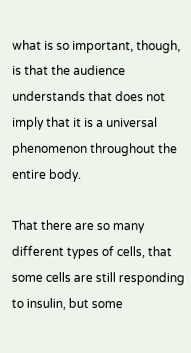what is so important, though, is that the audience understands that does not imply that it is a universal phenomenon throughout the entire body.

That there are so many different types of cells, that some cells are still responding to insulin, but some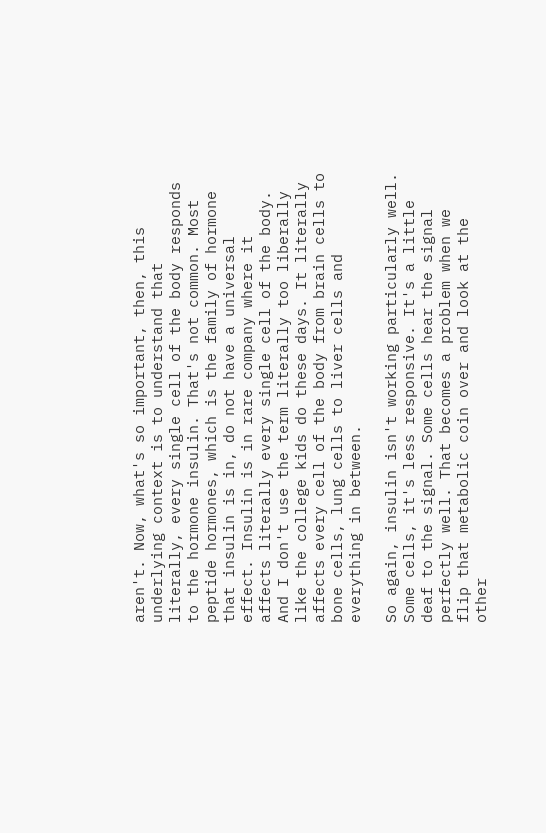aren't. Now, what's so important, then, this underlying context is to understand that literally, every single cell of the body responds to the hormone insulin. That's not common. Most peptide hormones, which is the family of hormone that insulin is in, do not have a universal effect. Insulin is in rare company where it affects literally every single cell of the body. And I don't use the term literally too liberally like the college kids do these days. It literally affects every cell of the body from brain cells to bone cells, lung cells to liver cells and everything in between.

So again, insulin isn't working particularly well. Some cells, it's less responsive. It's a little deaf to the signal. Some cells hear the signal perfectly well. That becomes a problem when we flip that metabolic coin over and look at the other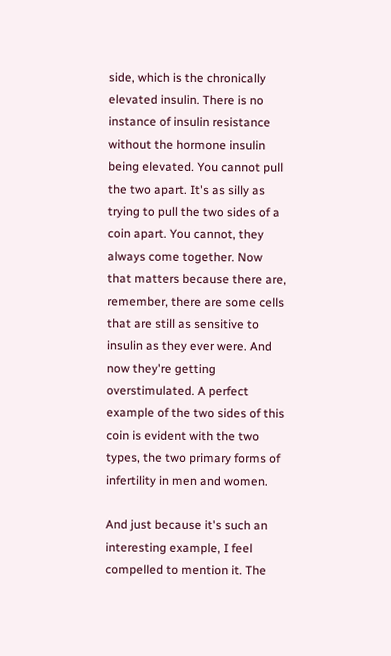side, which is the chronically elevated insulin. There is no instance of insulin resistance without the hormone insulin being elevated. You cannot pull the two apart. It's as silly as trying to pull the two sides of a coin apart. You cannot, they always come together. Now that matters because there are, remember, there are some cells that are still as sensitive to insulin as they ever were. And now they're getting overstimulated. A perfect example of the two sides of this coin is evident with the two types, the two primary forms of infertility in men and women.

And just because it's such an interesting example, I feel compelled to mention it. The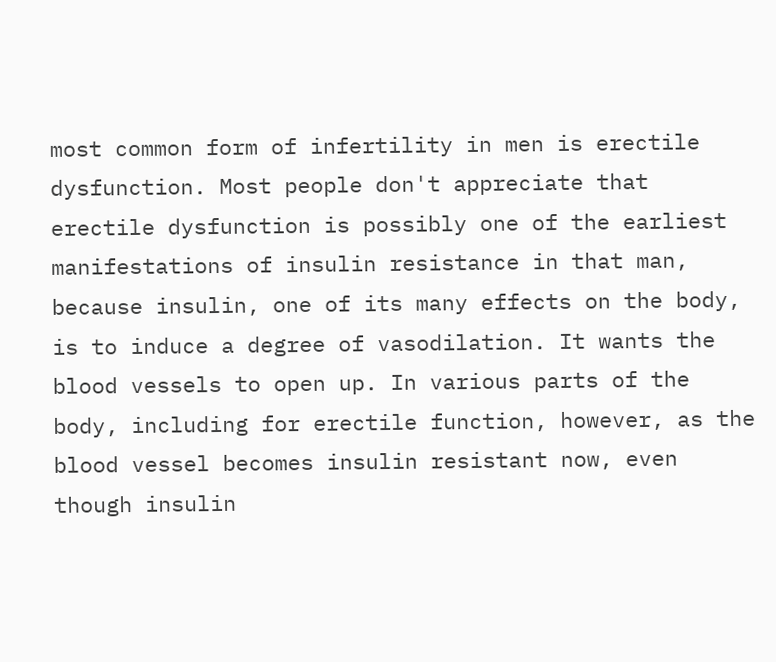most common form of infertility in men is erectile dysfunction. Most people don't appreciate that erectile dysfunction is possibly one of the earliest manifestations of insulin resistance in that man, because insulin, one of its many effects on the body, is to induce a degree of vasodilation. It wants the blood vessels to open up. In various parts of the body, including for erectile function, however, as the blood vessel becomes insulin resistant now, even though insulin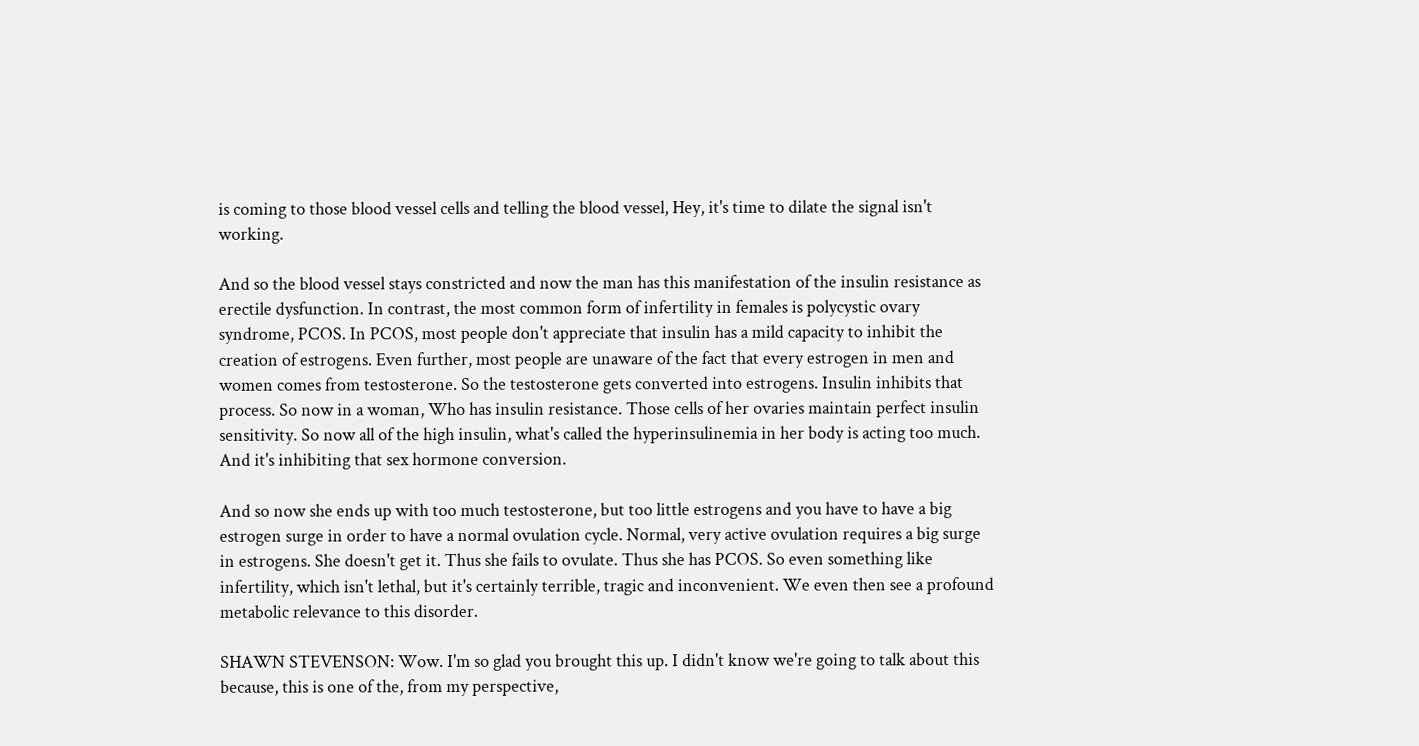is coming to those blood vessel cells and telling the blood vessel, Hey, it's time to dilate the signal isn't working.

And so the blood vessel stays constricted and now the man has this manifestation of the insulin resistance as erectile dysfunction. In contrast, the most common form of infertility in females is polycystic ovary syndrome, PCOS. In PCOS, most people don't appreciate that insulin has a mild capacity to inhibit the creation of estrogens. Even further, most people are unaware of the fact that every estrogen in men and women comes from testosterone. So the testosterone gets converted into estrogens. Insulin inhibits that process. So now in a woman, Who has insulin resistance. Those cells of her ovaries maintain perfect insulin sensitivity. So now all of the high insulin, what's called the hyperinsulinemia in her body is acting too much. And it's inhibiting that sex hormone conversion.

And so now she ends up with too much testosterone, but too little estrogens and you have to have a big estrogen surge in order to have a normal ovulation cycle. Normal, very active ovulation requires a big surge in estrogens. She doesn't get it. Thus she fails to ovulate. Thus she has PCOS. So even something like infertility, which isn't lethal, but it's certainly terrible, tragic and inconvenient. We even then see a profound metabolic relevance to this disorder.

SHAWN STEVENSON: Wow. I'm so glad you brought this up. I didn't know we're going to talk about this because, this is one of the, from my perspective,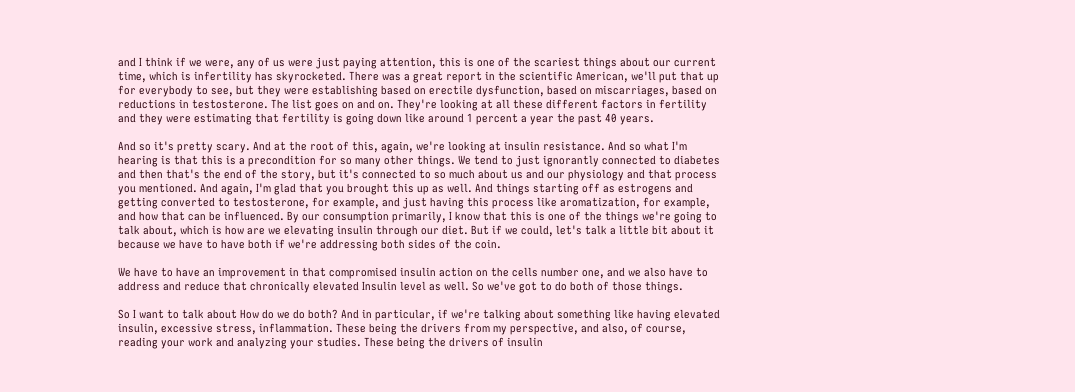and I think if we were, any of us were just paying attention, this is one of the scariest things about our current time, which is infertility has skyrocketed. There was a great report in the scientific American, we'll put that up for everybody to see, but they were establishing based on erectile dysfunction, based on miscarriages, based on reductions in testosterone. The list goes on and on. They're looking at all these different factors in fertility and they were estimating that fertility is going down like around 1 percent a year the past 40 years.

And so it's pretty scary. And at the root of this, again, we're looking at insulin resistance. And so what I'm hearing is that this is a precondition for so many other things. We tend to just ignorantly connected to diabetes and then that's the end of the story, but it's connected to so much about us and our physiology and that process you mentioned. And again, I'm glad that you brought this up as well. And things starting off as estrogens and getting converted to testosterone, for example, and just having this process like aromatization, for example, and how that can be influenced. By our consumption primarily, I know that this is one of the things we're going to talk about, which is how are we elevating insulin through our diet. But if we could, let's talk a little bit about it because we have to have both if we're addressing both sides of the coin.

We have to have an improvement in that compromised insulin action on the cells number one, and we also have to address and reduce that chronically elevated Insulin level as well. So we've got to do both of those things.

So I want to talk about How do we do both? And in particular, if we're talking about something like having elevated insulin, excessive stress, inflammation. These being the drivers from my perspective, and also, of course, reading your work and analyzing your studies. These being the drivers of insulin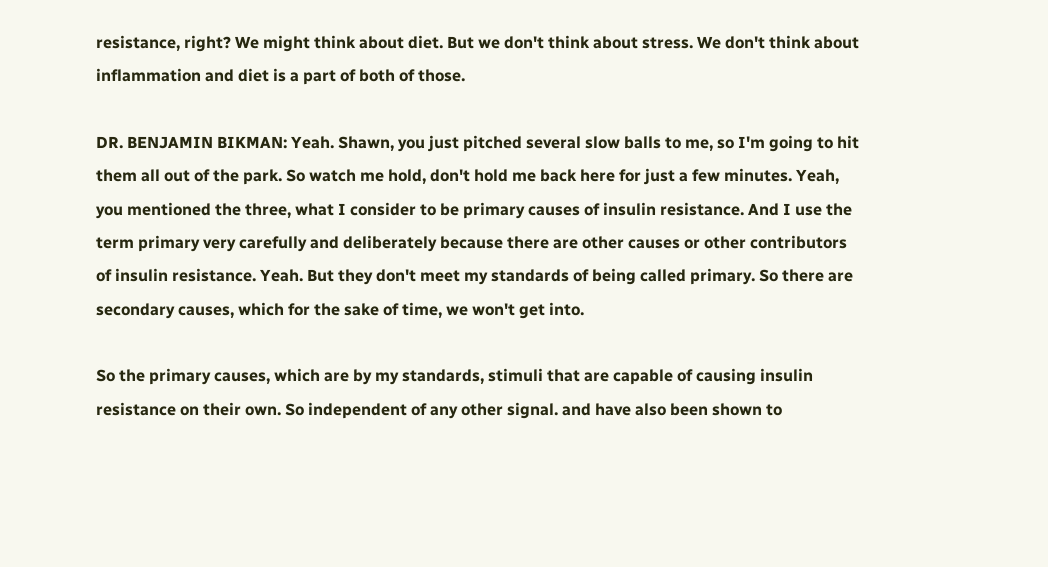resistance, right? We might think about diet. But we don't think about stress. We don't think about inflammation and diet is a part of both of those.

DR. BENJAMIN BIKMAN: Yeah. Shawn, you just pitched several slow balls to me, so I'm going to hit them all out of the park. So watch me hold, don't hold me back here for just a few minutes. Yeah, you mentioned the three, what I consider to be primary causes of insulin resistance. And I use the term primary very carefully and deliberately because there are other causes or other contributors of insulin resistance. Yeah. But they don't meet my standards of being called primary. So there are secondary causes, which for the sake of time, we won't get into.

So the primary causes, which are by my standards, stimuli that are capable of causing insulin resistance on their own. So independent of any other signal. and have also been shown to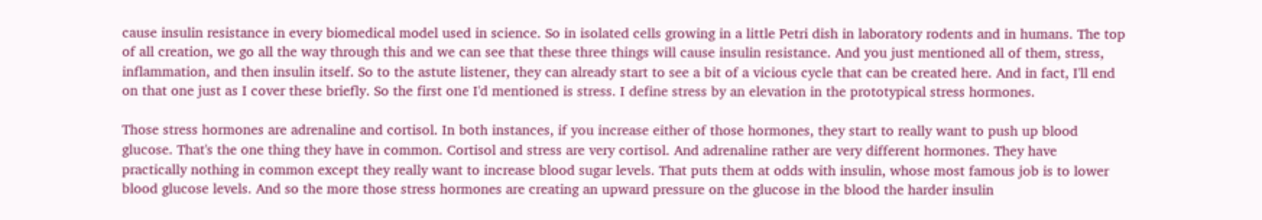cause insulin resistance in every biomedical model used in science. So in isolated cells growing in a little Petri dish in laboratory rodents and in humans. The top of all creation, we go all the way through this and we can see that these three things will cause insulin resistance. And you just mentioned all of them, stress, inflammation, and then insulin itself. So to the astute listener, they can already start to see a bit of a vicious cycle that can be created here. And in fact, I'll end on that one just as I cover these briefly. So the first one I'd mentioned is stress. I define stress by an elevation in the prototypical stress hormones.

Those stress hormones are adrenaline and cortisol. In both instances, if you increase either of those hormones, they start to really want to push up blood glucose. That's the one thing they have in common. Cortisol and stress are very cortisol. And adrenaline rather are very different hormones. They have practically nothing in common except they really want to increase blood sugar levels. That puts them at odds with insulin, whose most famous job is to lower blood glucose levels. And so the more those stress hormones are creating an upward pressure on the glucose in the blood the harder insulin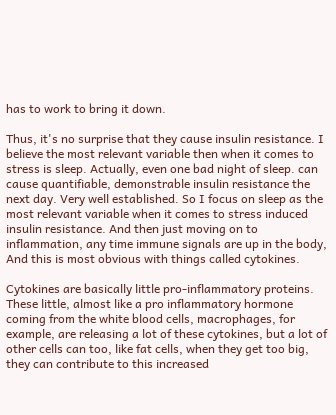has to work to bring it down.

Thus, it's no surprise that they cause insulin resistance. I believe the most relevant variable then when it comes to stress is sleep. Actually, even one bad night of sleep. can cause quantifiable, demonstrable insulin resistance the next day. Very well established. So I focus on sleep as the most relevant variable when it comes to stress induced insulin resistance. And then just moving on to inflammation, any time immune signals are up in the body, And this is most obvious with things called cytokines.

Cytokines are basically little pro-inflammatory proteins. These little, almost like a pro inflammatory hormone coming from the white blood cells, macrophages, for example, are releasing a lot of these cytokines, but a lot of other cells can too, like fat cells, when they get too big, they can contribute to this increased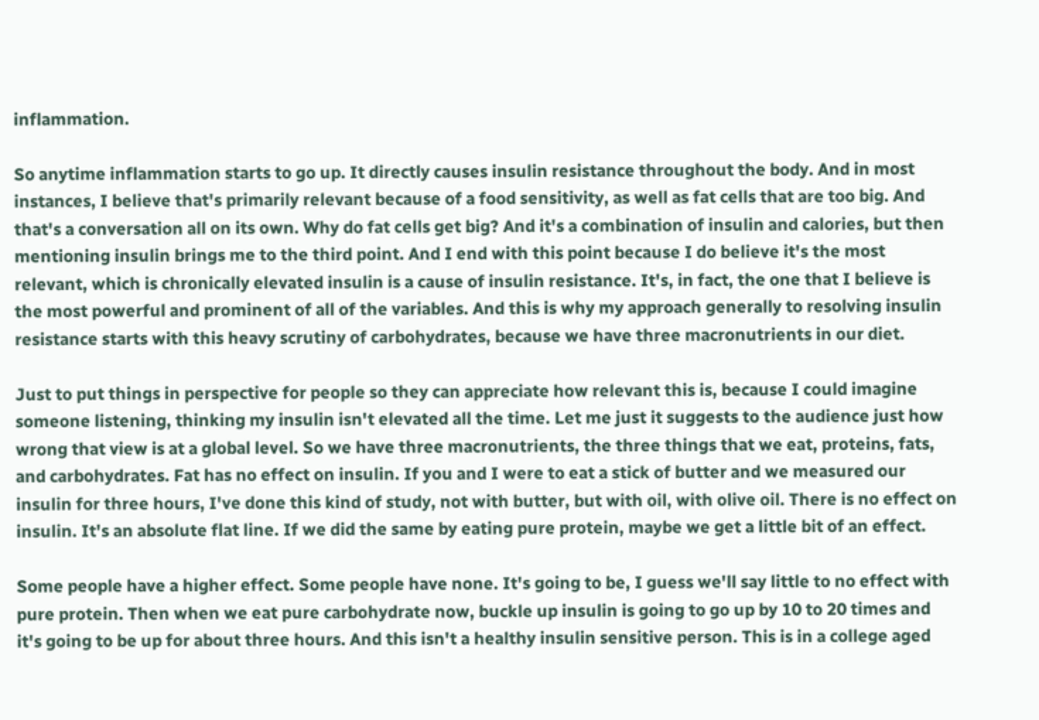inflammation.

So anytime inflammation starts to go up. It directly causes insulin resistance throughout the body. And in most instances, I believe that's primarily relevant because of a food sensitivity, as well as fat cells that are too big. And that's a conversation all on its own. Why do fat cells get big? And it's a combination of insulin and calories, but then mentioning insulin brings me to the third point. And I end with this point because I do believe it's the most relevant, which is chronically elevated insulin is a cause of insulin resistance. It's, in fact, the one that I believe is the most powerful and prominent of all of the variables. And this is why my approach generally to resolving insulin resistance starts with this heavy scrutiny of carbohydrates, because we have three macronutrients in our diet.

Just to put things in perspective for people so they can appreciate how relevant this is, because I could imagine someone listening, thinking my insulin isn't elevated all the time. Let me just it suggests to the audience just how wrong that view is at a global level. So we have three macronutrients, the three things that we eat, proteins, fats, and carbohydrates. Fat has no effect on insulin. If you and I were to eat a stick of butter and we measured our insulin for three hours, I've done this kind of study, not with butter, but with oil, with olive oil. There is no effect on insulin. It's an absolute flat line. If we did the same by eating pure protein, maybe we get a little bit of an effect.

Some people have a higher effect. Some people have none. It's going to be, I guess we'll say little to no effect with pure protein. Then when we eat pure carbohydrate now, buckle up insulin is going to go up by 10 to 20 times and it's going to be up for about three hours. And this isn't a healthy insulin sensitive person. This is in a college aged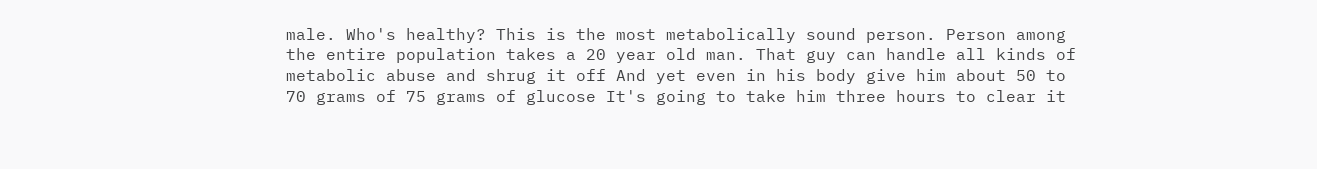male. Who's healthy? This is the most metabolically sound person. Person among the entire population takes a 20 year old man. That guy can handle all kinds of metabolic abuse and shrug it off And yet even in his body give him about 50 to 70 grams of 75 grams of glucose It's going to take him three hours to clear it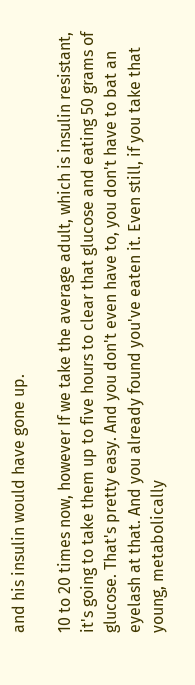and his insulin would have gone up.

10 to 20 times now, however If we take the average adult, which is insulin resistant, it's going to take them up to five hours to clear that glucose and eating 50 grams of glucose. That's pretty easy. And you don't even have to, you don't have to bat an eyelash at that. And you already found you've eaten it. Even still, if you take that young, metabolically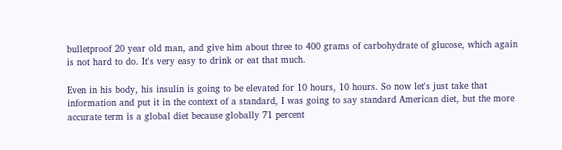bulletproof 20 year old man, and give him about three to 400 grams of carbohydrate of glucose, which again is not hard to do. It's very easy to drink or eat that much.

Even in his body, his insulin is going to be elevated for 10 hours, 10 hours. So now let's just take that information and put it in the context of a standard, I was going to say standard American diet, but the more accurate term is a global diet because globally 71 percent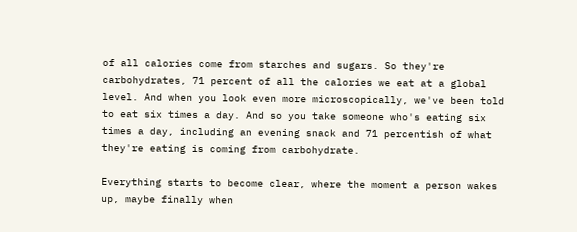of all calories come from starches and sugars. So they're carbohydrates, 71 percent of all the calories we eat at a global level. And when you look even more microscopically, we've been told to eat six times a day. And so you take someone who's eating six times a day, including an evening snack and 71 percentish of what they're eating is coming from carbohydrate.

Everything starts to become clear, where the moment a person wakes up, maybe finally when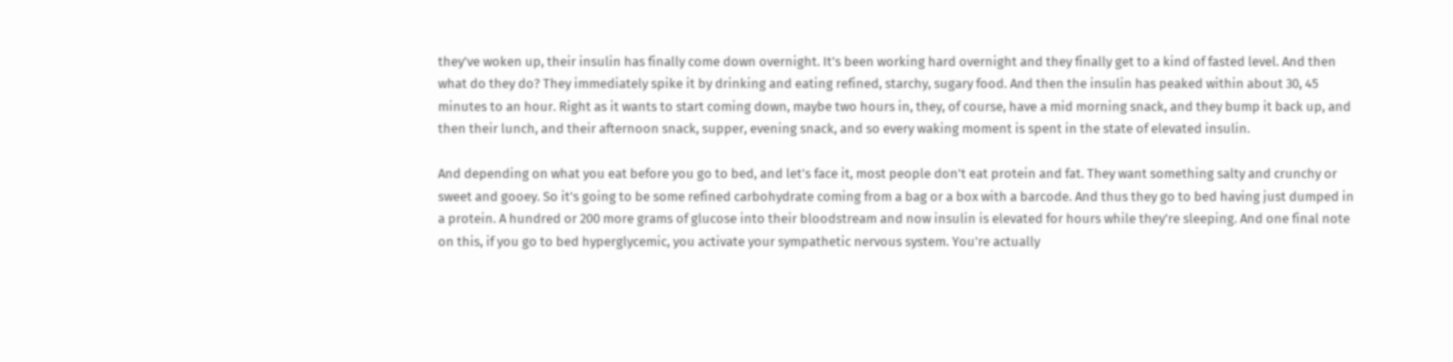they've woken up, their insulin has finally come down overnight. It's been working hard overnight and they finally get to a kind of fasted level. And then what do they do? They immediately spike it by drinking and eating refined, starchy, sugary food. And then the insulin has peaked within about 30, 45 minutes to an hour. Right as it wants to start coming down, maybe two hours in, they, of course, have a mid morning snack, and they bump it back up, and then their lunch, and their afternoon snack, supper, evening snack, and so every waking moment is spent in the state of elevated insulin.

And depending on what you eat before you go to bed, and let's face it, most people don't eat protein and fat. They want something salty and crunchy or sweet and gooey. So it's going to be some refined carbohydrate coming from a bag or a box with a barcode. And thus they go to bed having just dumped in a protein. A hundred or 200 more grams of glucose into their bloodstream and now insulin is elevated for hours while they're sleeping. And one final note on this, if you go to bed hyperglycemic, you activate your sympathetic nervous system. You're actually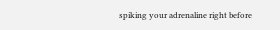spiking your adrenaline right before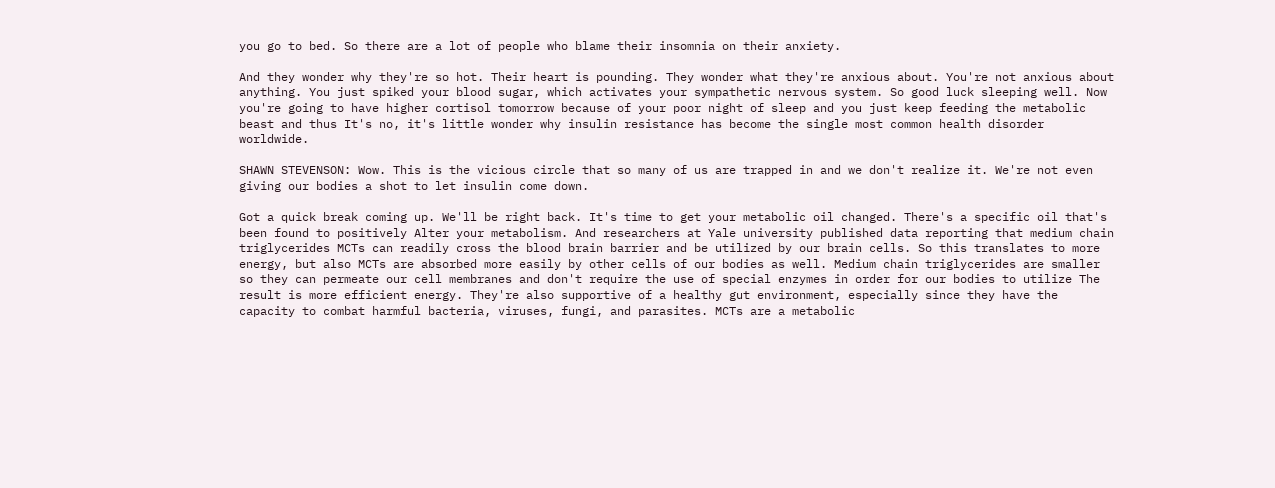you go to bed. So there are a lot of people who blame their insomnia on their anxiety.

And they wonder why they're so hot. Their heart is pounding. They wonder what they're anxious about. You're not anxious about anything. You just spiked your blood sugar, which activates your sympathetic nervous system. So good luck sleeping well. Now you're going to have higher cortisol tomorrow because of your poor night of sleep and you just keep feeding the metabolic beast and thus It's no, it's little wonder why insulin resistance has become the single most common health disorder worldwide.

SHAWN STEVENSON: Wow. This is the vicious circle that so many of us are trapped in and we don't realize it. We're not even giving our bodies a shot to let insulin come down.

Got a quick break coming up. We'll be right back. It's time to get your metabolic oil changed. There's a specific oil that's been found to positively Alter your metabolism. And researchers at Yale university published data reporting that medium chain triglycerides MCTs can readily cross the blood brain barrier and be utilized by our brain cells. So this translates to more energy, but also MCTs are absorbed more easily by other cells of our bodies as well. Medium chain triglycerides are smaller so they can permeate our cell membranes and don't require the use of special enzymes in order for our bodies to utilize The result is more efficient energy. They're also supportive of a healthy gut environment, especially since they have the capacity to combat harmful bacteria, viruses, fungi, and parasites. MCTs are a metabolic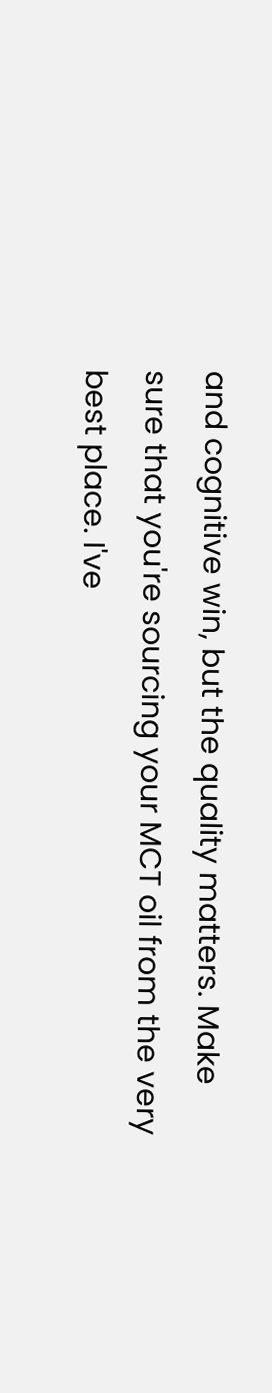and cognitive win, but the quality matters. Make sure that you're sourcing your MCT oil from the very best place. I've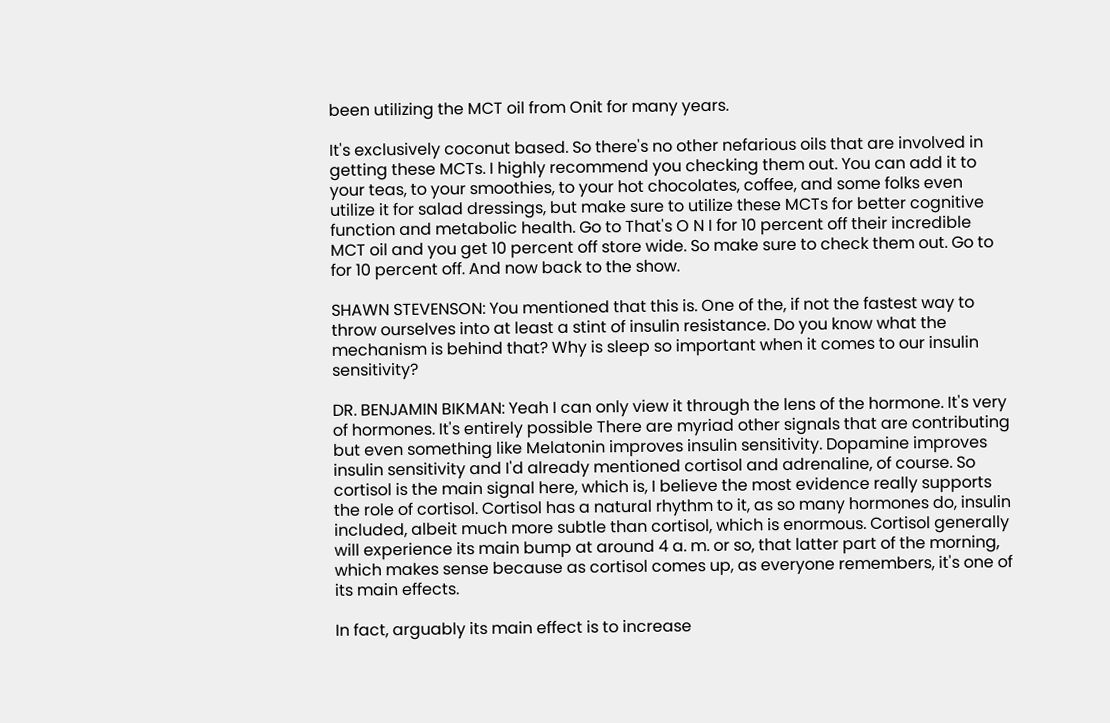been utilizing the MCT oil from Onit for many years.

It's exclusively coconut based. So there's no other nefarious oils that are involved in getting these MCTs. I highly recommend you checking them out. You can add it to your teas, to your smoothies, to your hot chocolates, coffee, and some folks even utilize it for salad dressings, but make sure to utilize these MCTs for better cognitive function and metabolic health. Go to That's O N I for 10 percent off their incredible MCT oil and you get 10 percent off store wide. So make sure to check them out. Go to for 10 percent off. And now back to the show.

SHAWN STEVENSON: You mentioned that this is. One of the, if not the fastest way to throw ourselves into at least a stint of insulin resistance. Do you know what the mechanism is behind that? Why is sleep so important when it comes to our insulin sensitivity?

DR. BENJAMIN BIKMAN: Yeah I can only view it through the lens of the hormone. It's very of hormones. It's entirely possible There are myriad other signals that are contributing but even something like Melatonin improves insulin sensitivity. Dopamine improves insulin sensitivity and I'd already mentioned cortisol and adrenaline, of course. So cortisol is the main signal here, which is, I believe the most evidence really supports the role of cortisol. Cortisol has a natural rhythm to it, as so many hormones do, insulin included, albeit much more subtle than cortisol, which is enormous. Cortisol generally will experience its main bump at around 4 a. m. or so, that latter part of the morning, which makes sense because as cortisol comes up, as everyone remembers, it's one of its main effects.

In fact, arguably its main effect is to increase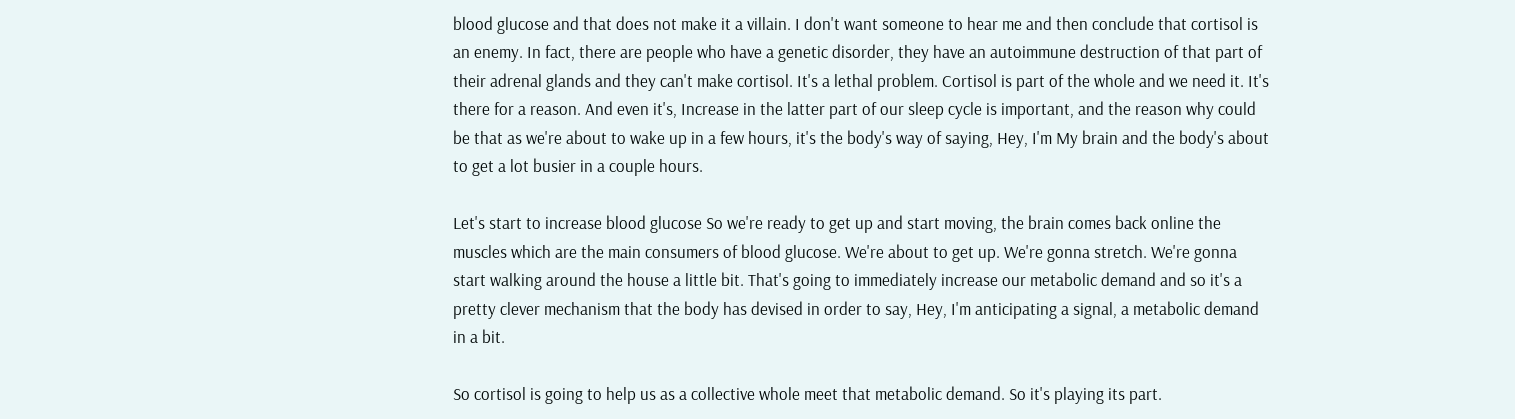blood glucose and that does not make it a villain. I don't want someone to hear me and then conclude that cortisol is an enemy. In fact, there are people who have a genetic disorder, they have an autoimmune destruction of that part of their adrenal glands and they can't make cortisol. It's a lethal problem. Cortisol is part of the whole and we need it. It's there for a reason. And even it's, Increase in the latter part of our sleep cycle is important, and the reason why could be that as we're about to wake up in a few hours, it's the body's way of saying, Hey, I'm My brain and the body's about to get a lot busier in a couple hours.

Let's start to increase blood glucose So we're ready to get up and start moving, the brain comes back online the muscles which are the main consumers of blood glucose. We're about to get up. We're gonna stretch. We're gonna start walking around the house a little bit. That's going to immediately increase our metabolic demand and so it's a pretty clever mechanism that the body has devised in order to say, Hey, I'm anticipating a signal, a metabolic demand in a bit.

So cortisol is going to help us as a collective whole meet that metabolic demand. So it's playing its part.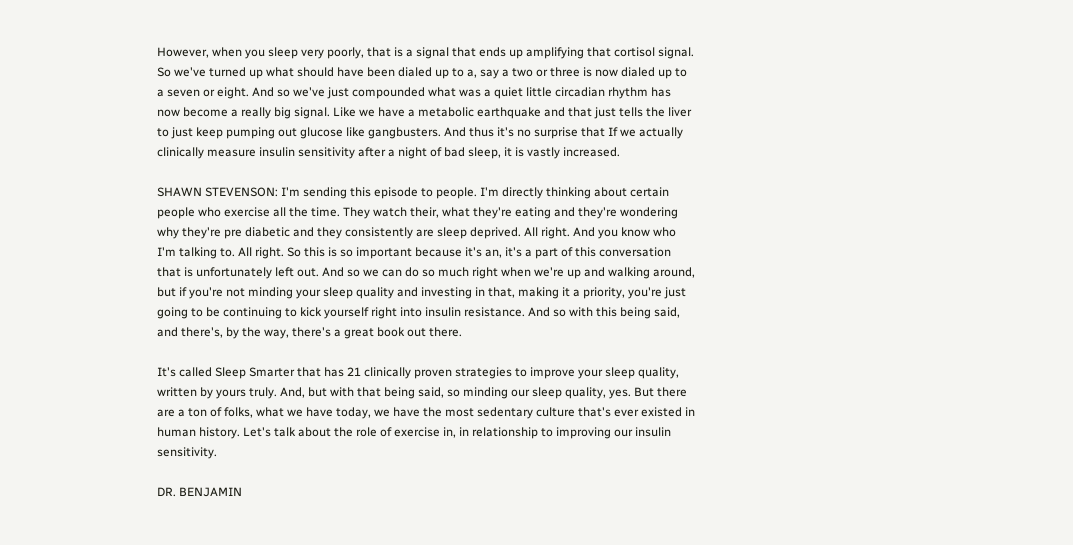However, when you sleep very poorly, that is a signal that ends up amplifying that cortisol signal. So we've turned up what should have been dialed up to a, say a two or three is now dialed up to a seven or eight. And so we've just compounded what was a quiet little circadian rhythm has now become a really big signal. Like we have a metabolic earthquake and that just tells the liver to just keep pumping out glucose like gangbusters. And thus it's no surprise that If we actually clinically measure insulin sensitivity after a night of bad sleep, it is vastly increased.

SHAWN STEVENSON: I'm sending this episode to people. I'm directly thinking about certain people who exercise all the time. They watch their, what they're eating and they're wondering why they're pre diabetic and they consistently are sleep deprived. All right. And you know who I'm talking to. All right. So this is so important because it's an, it's a part of this conversation that is unfortunately left out. And so we can do so much right when we're up and walking around, but if you're not minding your sleep quality and investing in that, making it a priority, you're just going to be continuing to kick yourself right into insulin resistance. And so with this being said, and there's, by the way, there's a great book out there.

It's called Sleep Smarter that has 21 clinically proven strategies to improve your sleep quality, written by yours truly. And, but with that being said, so minding our sleep quality, yes. But there are a ton of folks, what we have today, we have the most sedentary culture that's ever existed in human history. Let's talk about the role of exercise in, in relationship to improving our insulin sensitivity.

DR. BENJAMIN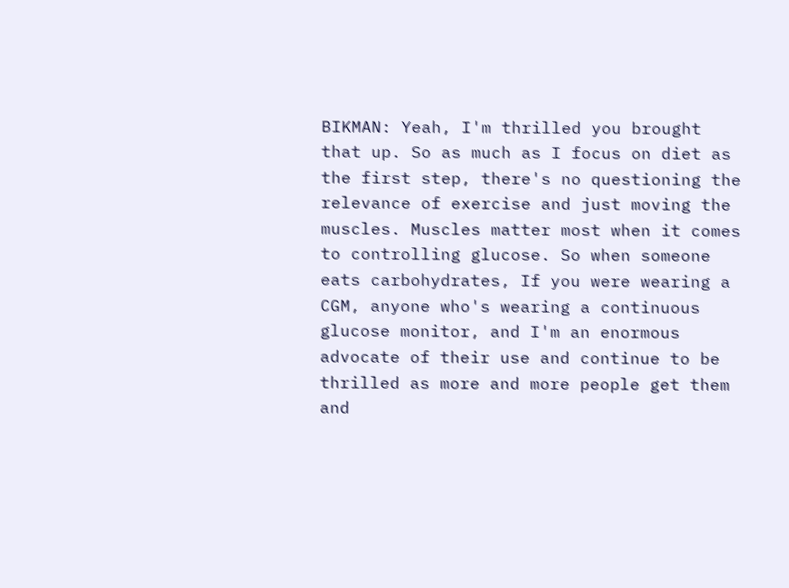BIKMAN: Yeah, I'm thrilled you brought that up. So as much as I focus on diet as the first step, there's no questioning the relevance of exercise and just moving the muscles. Muscles matter most when it comes to controlling glucose. So when someone eats carbohydrates, If you were wearing a CGM, anyone who's wearing a continuous glucose monitor, and I'm an enormous advocate of their use and continue to be thrilled as more and more people get them and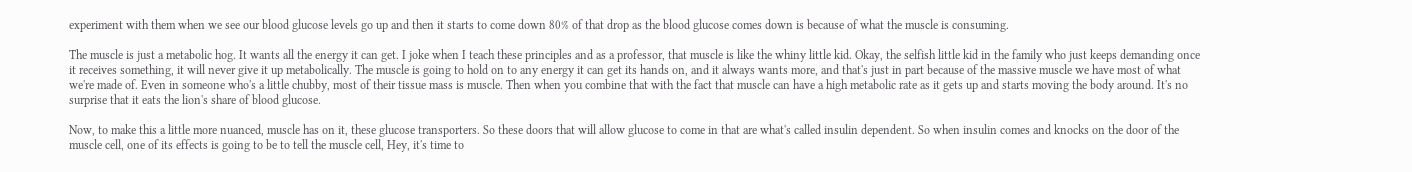experiment with them when we see our blood glucose levels go up and then it starts to come down 80% of that drop as the blood glucose comes down is because of what the muscle is consuming.

The muscle is just a metabolic hog. It wants all the energy it can get. I joke when I teach these principles and as a professor, that muscle is like the whiny little kid. Okay, the selfish little kid in the family who just keeps demanding once it receives something, it will never give it up metabolically. The muscle is going to hold on to any energy it can get its hands on, and it always wants more, and that's just in part because of the massive muscle we have most of what we're made of. Even in someone who's a little chubby, most of their tissue mass is muscle. Then when you combine that with the fact that muscle can have a high metabolic rate as it gets up and starts moving the body around. It's no surprise that it eats the lion's share of blood glucose.

Now, to make this a little more nuanced, muscle has on it, these glucose transporters. So these doors that will allow glucose to come in that are what's called insulin dependent. So when insulin comes and knocks on the door of the muscle cell, one of its effects is going to be to tell the muscle cell, Hey, it's time to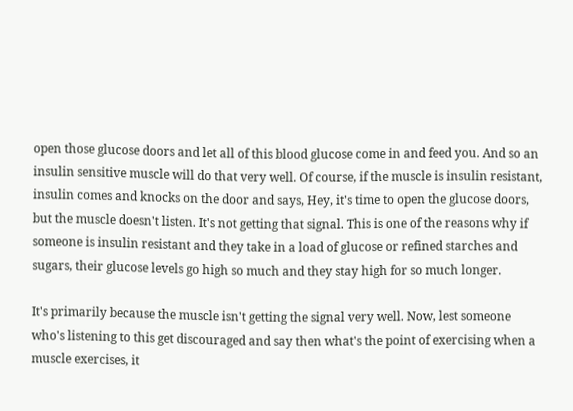open those glucose doors and let all of this blood glucose come in and feed you. And so an insulin sensitive muscle will do that very well. Of course, if the muscle is insulin resistant, insulin comes and knocks on the door and says, Hey, it's time to open the glucose doors, but the muscle doesn't listen. It's not getting that signal. This is one of the reasons why if someone is insulin resistant and they take in a load of glucose or refined starches and sugars, their glucose levels go high so much and they stay high for so much longer.

It's primarily because the muscle isn't getting the signal very well. Now, lest someone who's listening to this get discouraged and say then what's the point of exercising when a muscle exercises, it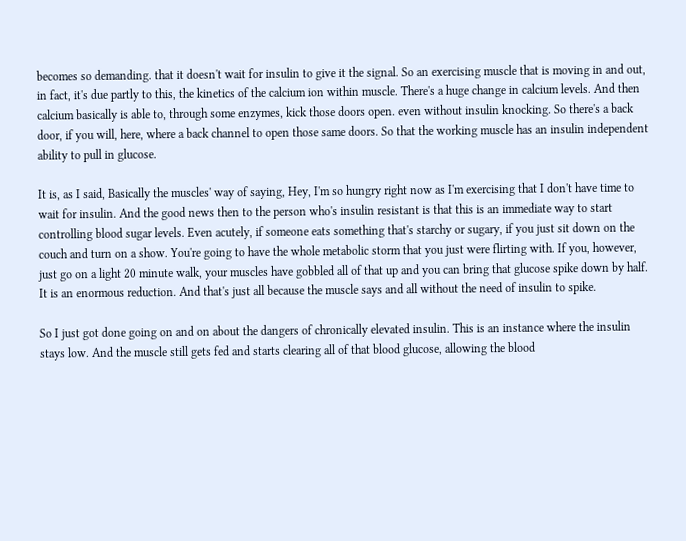becomes so demanding. that it doesn't wait for insulin to give it the signal. So an exercising muscle that is moving in and out, in fact, it's due partly to this, the kinetics of the calcium ion within muscle. There's a huge change in calcium levels. And then calcium basically is able to, through some enzymes, kick those doors open. even without insulin knocking. So there's a back door, if you will, here, where a back channel to open those same doors. So that the working muscle has an insulin independent ability to pull in glucose.

It is, as I said, Basically the muscles' way of saying, Hey, I'm so hungry right now as I'm exercising that I don't have time to wait for insulin. And the good news then to the person who's insulin resistant is that this is an immediate way to start controlling blood sugar levels. Even acutely, if someone eats something that's starchy or sugary, if you just sit down on the couch and turn on a show. You're going to have the whole metabolic storm that you just were flirting with. If you, however, just go on a light 20 minute walk, your muscles have gobbled all of that up and you can bring that glucose spike down by half. It is an enormous reduction. And that's just all because the muscle says and all without the need of insulin to spike.

So I just got done going on and on about the dangers of chronically elevated insulin. This is an instance where the insulin stays low. And the muscle still gets fed and starts clearing all of that blood glucose, allowing the blood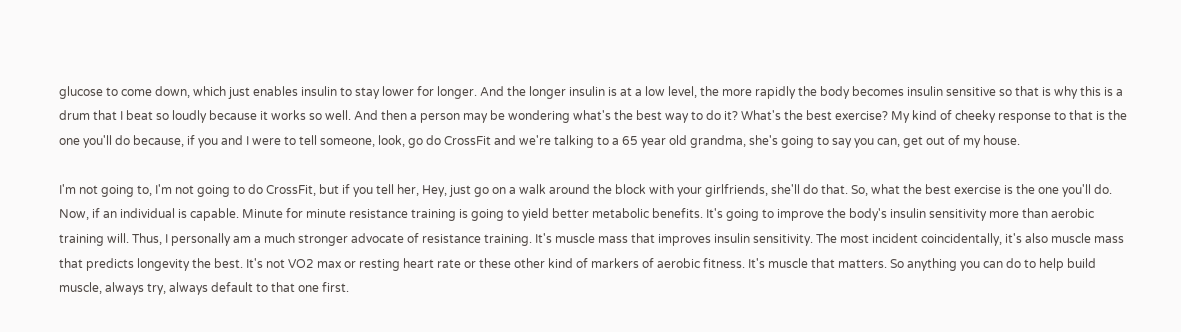glucose to come down, which just enables insulin to stay lower for longer. And the longer insulin is at a low level, the more rapidly the body becomes insulin sensitive so that is why this is a drum that I beat so loudly because it works so well. And then a person may be wondering what's the best way to do it? What's the best exercise? My kind of cheeky response to that is the one you'll do because, if you and I were to tell someone, look, go do CrossFit and we're talking to a 65 year old grandma, she's going to say you can, get out of my house.

I'm not going to, I'm not going to do CrossFit, but if you tell her, Hey, just go on a walk around the block with your girlfriends, she'll do that. So, what the best exercise is the one you'll do. Now, if an individual is capable. Minute for minute resistance training is going to yield better metabolic benefits. It's going to improve the body's insulin sensitivity more than aerobic training will. Thus, I personally am a much stronger advocate of resistance training. It's muscle mass that improves insulin sensitivity. The most incident coincidentally, it's also muscle mass that predicts longevity the best. It's not VO2 max or resting heart rate or these other kind of markers of aerobic fitness. It's muscle that matters. So anything you can do to help build muscle, always try, always default to that one first.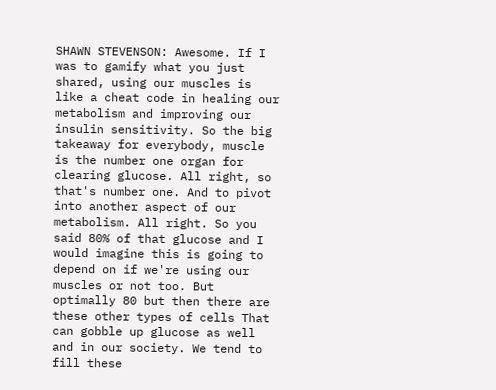SHAWN STEVENSON: Awesome. If I was to gamify what you just shared, using our muscles is like a cheat code in healing our metabolism and improving our insulin sensitivity. So the big takeaway for everybody, muscle is the number one organ for clearing glucose. All right, so that's number one. And to pivot into another aspect of our metabolism. All right. So you said 80% of that glucose and I would imagine this is going to depend on if we're using our muscles or not too. But optimally 80 but then there are these other types of cells That can gobble up glucose as well and in our society. We tend to fill these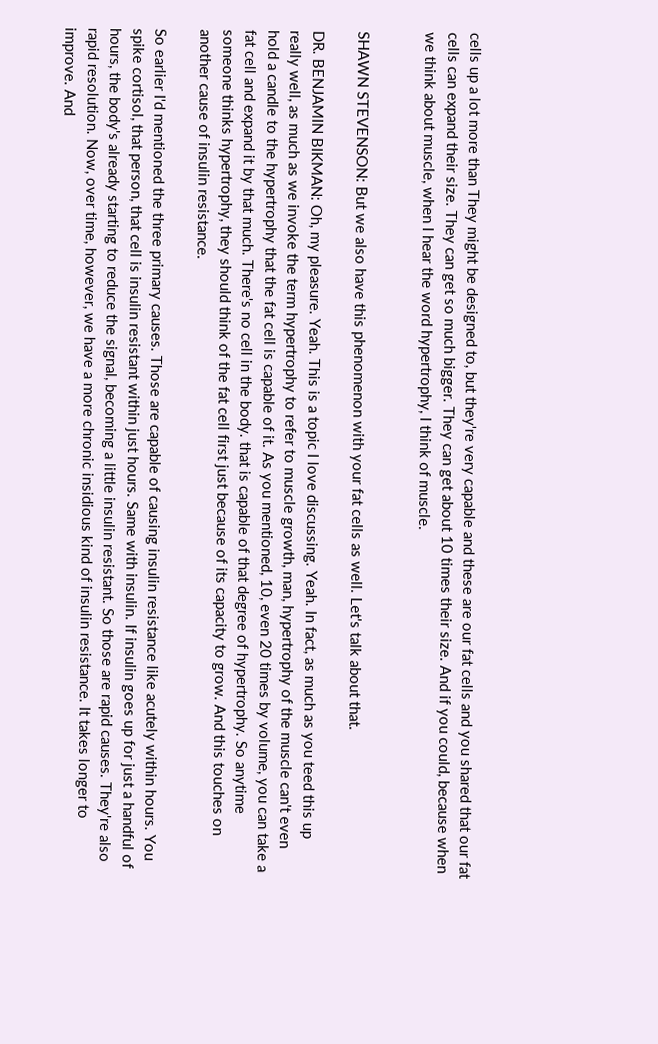cells up a lot more than They might be designed to, but they're very capable and these are our fat cells and you shared that our fat cells can expand their size. They can get so much bigger. They can get about 10 times their size. And if you could, because when we think about muscle, when I hear the word hypertrophy, I think of muscle.


SHAWN STEVENSON: But we also have this phenomenon with your fat cells as well. Let's talk about that.

DR. BENJAMIN BIKMAN: Oh, my pleasure. Yeah. This is a topic I love discussing. Yeah. In fact, as much as you teed this up really well, as much as we invoke the term hypertrophy to refer to muscle growth, man, hypertrophy of the muscle can't even hold a candle to the hypertrophy that the fat cell is capable of it. As you mentioned, 10, even 20 times by volume, you can take a fat cell and expand it by that much. There's no cell in the body. that is capable of that degree of hypertrophy. So anytime someone thinks hypertrophy, they should think of the fat cell first just because of its capacity to grow. And this touches on another cause of insulin resistance.

So earlier I'd mentioned the three primary causes. Those are capable of causing insulin resistance like acutely within hours. You spike cortisol, that person, that cell is insulin resistant within just hours. Same with insulin. If insulin goes up for just a handful of hours, the body's already starting to reduce the signal, becoming a little insulin resistant. So those are rapid causes. They're also rapid resolution. Now, over time, however, we have a more chronic insidious kind of insulin resistance. It takes longer to improve. And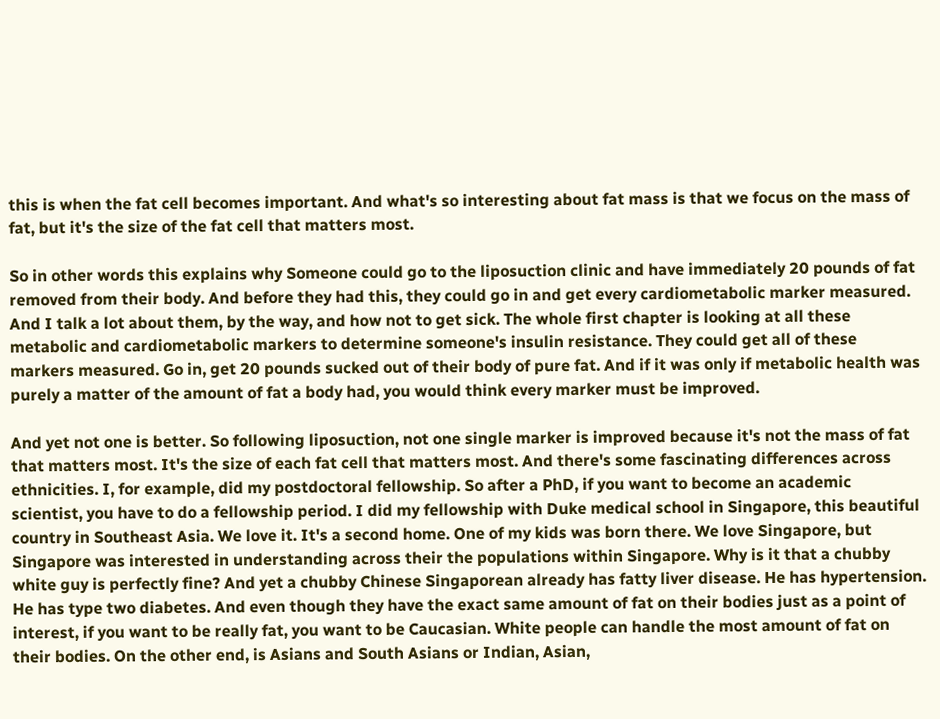this is when the fat cell becomes important. And what's so interesting about fat mass is that we focus on the mass of fat, but it's the size of the fat cell that matters most.

So in other words this explains why Someone could go to the liposuction clinic and have immediately 20 pounds of fat removed from their body. And before they had this, they could go in and get every cardiometabolic marker measured. And I talk a lot about them, by the way, and how not to get sick. The whole first chapter is looking at all these metabolic and cardiometabolic markers to determine someone's insulin resistance. They could get all of these markers measured. Go in, get 20 pounds sucked out of their body of pure fat. And if it was only if metabolic health was purely a matter of the amount of fat a body had, you would think every marker must be improved.

And yet not one is better. So following liposuction, not one single marker is improved because it's not the mass of fat that matters most. It's the size of each fat cell that matters most. And there's some fascinating differences across ethnicities. I, for example, did my postdoctoral fellowship. So after a PhD, if you want to become an academic scientist, you have to do a fellowship period. I did my fellowship with Duke medical school in Singapore, this beautiful country in Southeast Asia. We love it. It's a second home. One of my kids was born there. We love Singapore, but Singapore was interested in understanding across their the populations within Singapore. Why is it that a chubby white guy is perfectly fine? And yet a chubby Chinese Singaporean already has fatty liver disease. He has hypertension. He has type two diabetes. And even though they have the exact same amount of fat on their bodies just as a point of interest, if you want to be really fat, you want to be Caucasian. White people can handle the most amount of fat on their bodies. On the other end, is Asians and South Asians or Indian, Asian,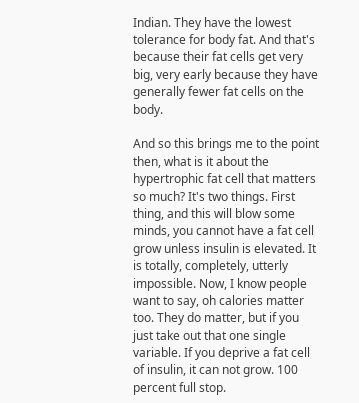Indian. They have the lowest tolerance for body fat. And that's because their fat cells get very big, very early because they have generally fewer fat cells on the body.

And so this brings me to the point then, what is it about the hypertrophic fat cell that matters so much? It's two things. First thing, and this will blow some minds, you cannot have a fat cell grow unless insulin is elevated. It is totally, completely, utterly impossible. Now, I know people want to say, oh calories matter too. They do matter, but if you just take out that one single variable. If you deprive a fat cell of insulin, it can not grow. 100 percent full stop.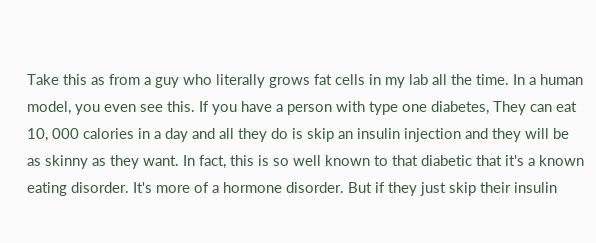Take this as from a guy who literally grows fat cells in my lab all the time. In a human model, you even see this. If you have a person with type one diabetes, They can eat 10, 000 calories in a day and all they do is skip an insulin injection and they will be as skinny as they want. In fact, this is so well known to that diabetic that it's a known eating disorder. It's more of a hormone disorder. But if they just skip their insulin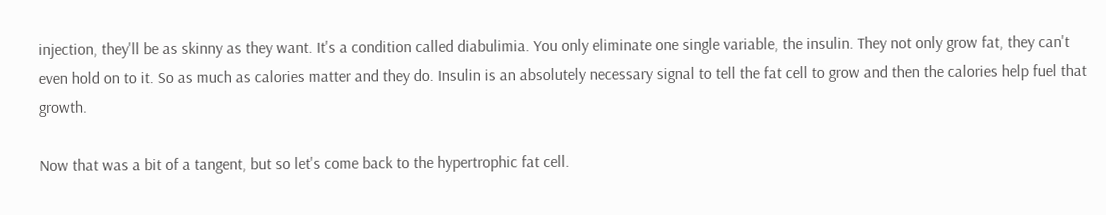injection, they'll be as skinny as they want. It's a condition called diabulimia. You only eliminate one single variable, the insulin. They not only grow fat, they can't even hold on to it. So as much as calories matter and they do. Insulin is an absolutely necessary signal to tell the fat cell to grow and then the calories help fuel that growth.

Now that was a bit of a tangent, but so let's come back to the hypertrophic fat cell.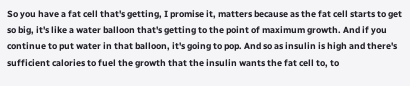So you have a fat cell that's getting, I promise it, matters because as the fat cell starts to get so big, it's like a water balloon that's getting to the point of maximum growth. And if you continue to put water in that balloon, it's going to pop. And so as insulin is high and there's sufficient calories to fuel the growth that the insulin wants the fat cell to, to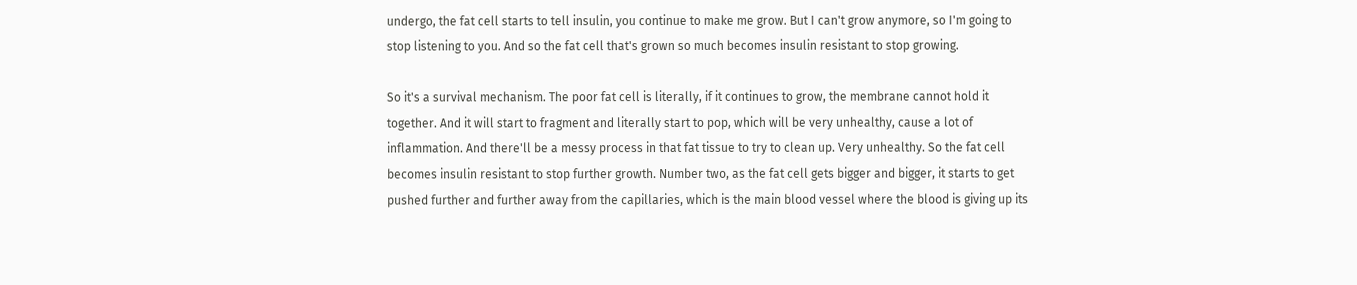undergo, the fat cell starts to tell insulin, you continue to make me grow. But I can't grow anymore, so I'm going to stop listening to you. And so the fat cell that's grown so much becomes insulin resistant to stop growing.

So it's a survival mechanism. The poor fat cell is literally, if it continues to grow, the membrane cannot hold it together. And it will start to fragment and literally start to pop, which will be very unhealthy, cause a lot of inflammation. And there'll be a messy process in that fat tissue to try to clean up. Very unhealthy. So the fat cell becomes insulin resistant to stop further growth. Number two, as the fat cell gets bigger and bigger, it starts to get pushed further and further away from the capillaries, which is the main blood vessel where the blood is giving up its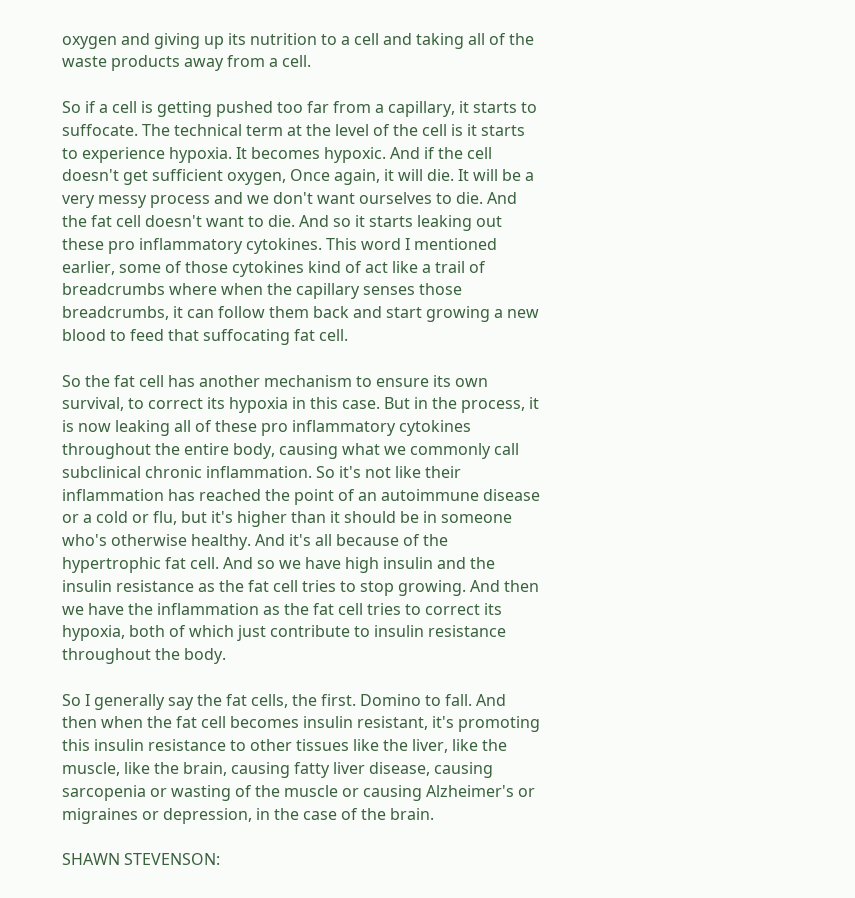oxygen and giving up its nutrition to a cell and taking all of the waste products away from a cell.

So if a cell is getting pushed too far from a capillary, it starts to suffocate. The technical term at the level of the cell is it starts to experience hypoxia. It becomes hypoxic. And if the cell doesn't get sufficient oxygen, Once again, it will die. It will be a very messy process and we don't want ourselves to die. And the fat cell doesn't want to die. And so it starts leaking out these pro inflammatory cytokines. This word I mentioned earlier, some of those cytokines kind of act like a trail of breadcrumbs where when the capillary senses those breadcrumbs, it can follow them back and start growing a new blood to feed that suffocating fat cell.

So the fat cell has another mechanism to ensure its own survival, to correct its hypoxia in this case. But in the process, it is now leaking all of these pro inflammatory cytokines throughout the entire body, causing what we commonly call subclinical chronic inflammation. So it's not like their inflammation has reached the point of an autoimmune disease or a cold or flu, but it's higher than it should be in someone who's otherwise healthy. And it's all because of the hypertrophic fat cell. And so we have high insulin and the insulin resistance as the fat cell tries to stop growing. And then we have the inflammation as the fat cell tries to correct its hypoxia, both of which just contribute to insulin resistance throughout the body.

So I generally say the fat cells, the first. Domino to fall. And then when the fat cell becomes insulin resistant, it's promoting this insulin resistance to other tissues like the liver, like the muscle, like the brain, causing fatty liver disease, causing sarcopenia or wasting of the muscle or causing Alzheimer's or migraines or depression, in the case of the brain.

SHAWN STEVENSON: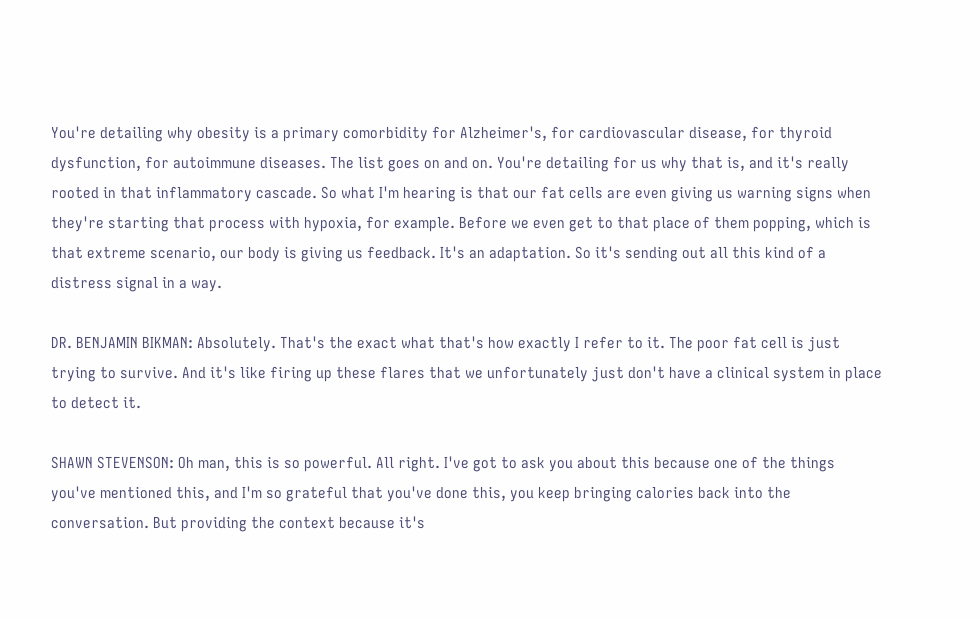You're detailing why obesity is a primary comorbidity for Alzheimer's, for cardiovascular disease, for thyroid dysfunction, for autoimmune diseases. The list goes on and on. You're detailing for us why that is, and it's really rooted in that inflammatory cascade. So what I'm hearing is that our fat cells are even giving us warning signs when they're starting that process with hypoxia, for example. Before we even get to that place of them popping, which is that extreme scenario, our body is giving us feedback. It's an adaptation. So it's sending out all this kind of a distress signal in a way.

DR. BENJAMIN BIKMAN: Absolutely. That's the exact what that's how exactly I refer to it. The poor fat cell is just trying to survive. And it's like firing up these flares that we unfortunately just don't have a clinical system in place to detect it.

SHAWN STEVENSON: Oh man, this is so powerful. All right. I've got to ask you about this because one of the things you've mentioned this, and I'm so grateful that you've done this, you keep bringing calories back into the conversation. But providing the context because it's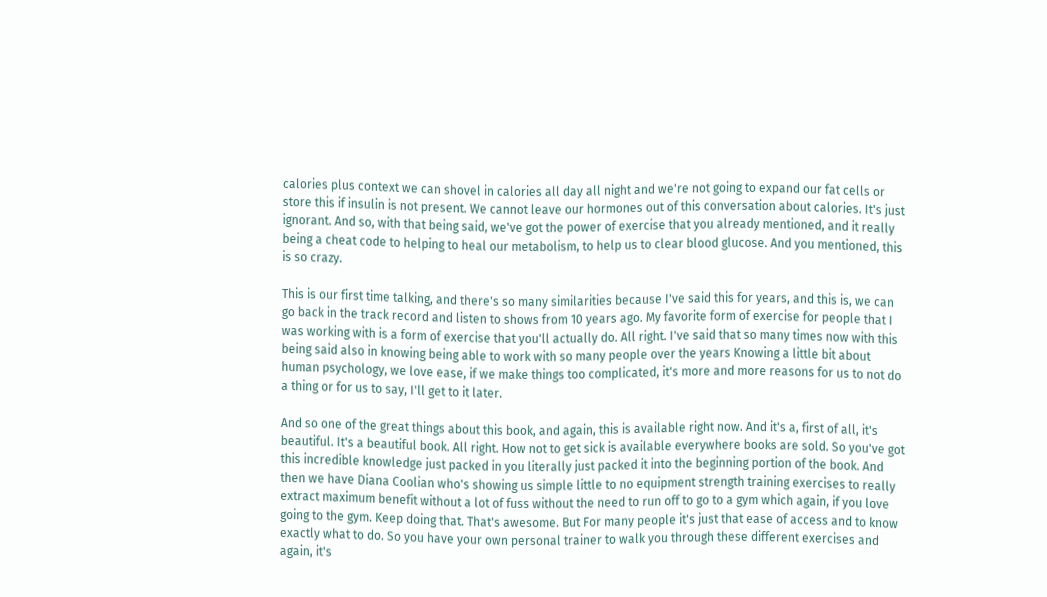calories plus context we can shovel in calories all day all night and we're not going to expand our fat cells or store this if insulin is not present. We cannot leave our hormones out of this conversation about calories. It's just ignorant. And so, with that being said, we've got the power of exercise that you already mentioned, and it really being a cheat code to helping to heal our metabolism, to help us to clear blood glucose. And you mentioned, this is so crazy.

This is our first time talking, and there's so many similarities because I've said this for years, and this is, we can go back in the track record and listen to shows from 10 years ago. My favorite form of exercise for people that I was working with is a form of exercise that you'll actually do. All right. I've said that so many times now with this being said also in knowing being able to work with so many people over the years Knowing a little bit about human psychology, we love ease, if we make things too complicated, it's more and more reasons for us to not do a thing or for us to say, I'll get to it later.

And so one of the great things about this book, and again, this is available right now. And it's a, first of all, it's beautiful. It's a beautiful book. All right. How not to get sick is available everywhere books are sold. So you've got this incredible knowledge just packed in you literally just packed it into the beginning portion of the book. And then we have Diana Coolian who's showing us simple little to no equipment strength training exercises to really extract maximum benefit without a lot of fuss without the need to run off to go to a gym which again, if you love going to the gym. Keep doing that. That's awesome. But For many people it's just that ease of access and to know exactly what to do. So you have your own personal trainer to walk you through these different exercises and again, it's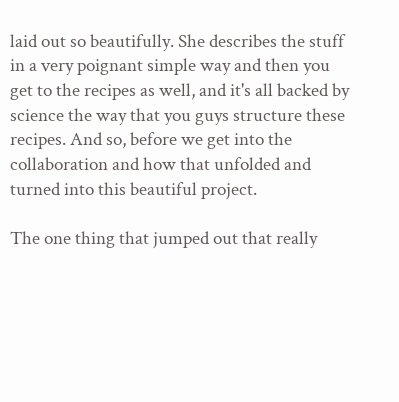laid out so beautifully. She describes the stuff in a very poignant simple way and then you get to the recipes as well, and it's all backed by science the way that you guys structure these recipes. And so, before we get into the collaboration and how that unfolded and turned into this beautiful project.

The one thing that jumped out that really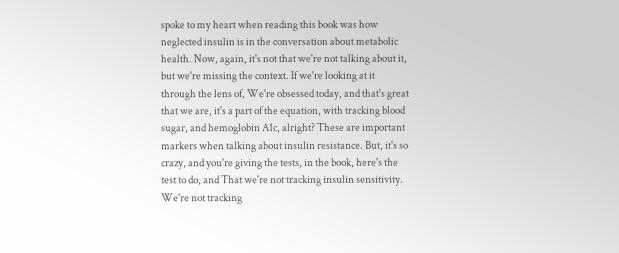spoke to my heart when reading this book was how neglected insulin is in the conversation about metabolic health. Now, again, it's not that we're not talking about it, but we're missing the context. If we're looking at it through the lens of, We're obsessed today, and that's great that we are, it's a part of the equation, with tracking blood sugar, and hemoglobin A1c, alright? These are important markers when talking about insulin resistance. But, it's so crazy, and you're giving the tests, in the book, here's the test to do, and That we're not tracking insulin sensitivity. We're not tracking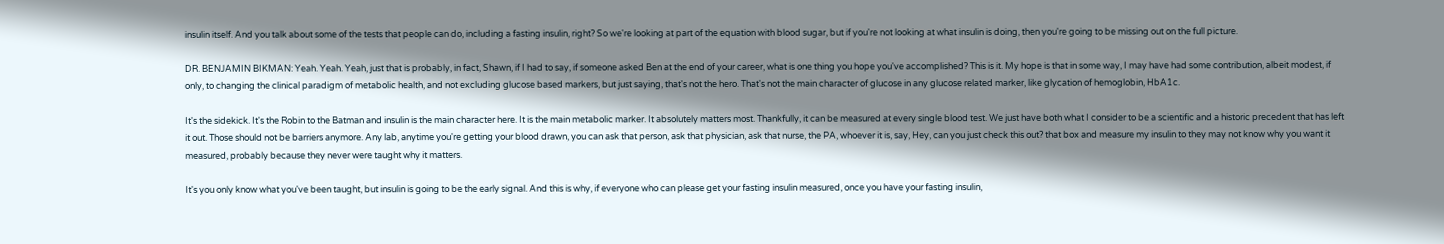insulin itself. And you talk about some of the tests that people can do, including a fasting insulin, right? So we're looking at part of the equation with blood sugar, but if you're not looking at what insulin is doing, then you're going to be missing out on the full picture.

DR. BENJAMIN BIKMAN: Yeah. Yeah. Yeah, just that is probably, in fact, Shawn, if I had to say, if someone asked Ben at the end of your career, what is one thing you hope you've accomplished? This is it. My hope is that in some way, I may have had some contribution, albeit modest, if only, to changing the clinical paradigm of metabolic health, and not excluding glucose based markers, but just saying, that's not the hero. That's not the main character of glucose in any glucose related marker, like glycation of hemoglobin, HbA1c.

It's the sidekick. It's the Robin to the Batman and insulin is the main character here. It is the main metabolic marker. It absolutely matters most. Thankfully, it can be measured at every single blood test. We just have both what I consider to be a scientific and a historic precedent that has left it out. Those should not be barriers anymore. Any lab, anytime you're getting your blood drawn, you can ask that person, ask that physician, ask that nurse, the PA, whoever it is, say, Hey, can you just check this out? that box and measure my insulin to they may not know why you want it measured, probably because they never were taught why it matters.

It's you only know what you've been taught, but insulin is going to be the early signal. And this is why, if everyone who can please get your fasting insulin measured, once you have your fasting insulin,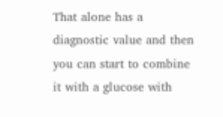That alone has a diagnostic value and then you can start to combine it with a glucose with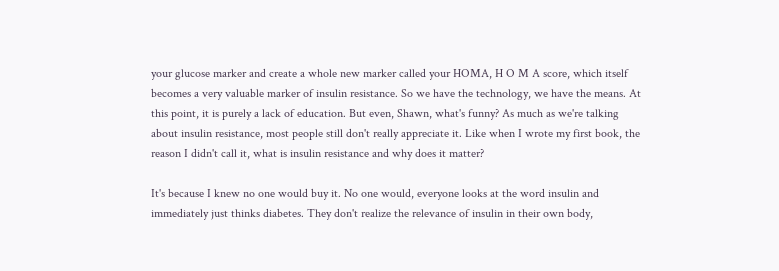your glucose marker and create a whole new marker called your HOMA, H O M A score, which itself becomes a very valuable marker of insulin resistance. So we have the technology, we have the means. At this point, it is purely a lack of education. But even, Shawn, what's funny? As much as we're talking about insulin resistance, most people still don't really appreciate it. Like when I wrote my first book, the reason I didn't call it, what is insulin resistance and why does it matter?

It's because I knew no one would buy it. No one would, everyone looks at the word insulin and immediately just thinks diabetes. They don't realize the relevance of insulin in their own body,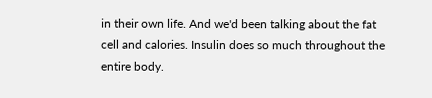in their own life. And we'd been talking about the fat cell and calories. Insulin does so much throughout the entire body.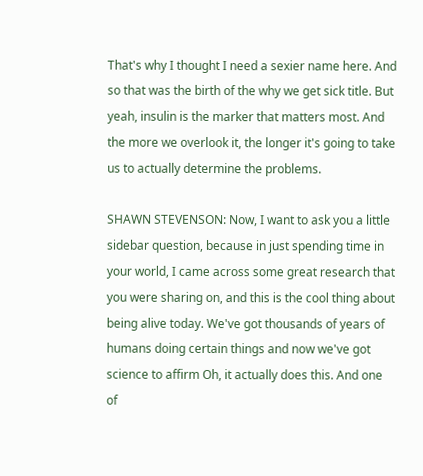That's why I thought I need a sexier name here. And so that was the birth of the why we get sick title. But yeah, insulin is the marker that matters most. And the more we overlook it, the longer it's going to take us to actually determine the problems.

SHAWN STEVENSON: Now, I want to ask you a little sidebar question, because in just spending time in your world, I came across some great research that you were sharing on, and this is the cool thing about being alive today. We've got thousands of years of humans doing certain things and now we've got science to affirm Oh, it actually does this. And one of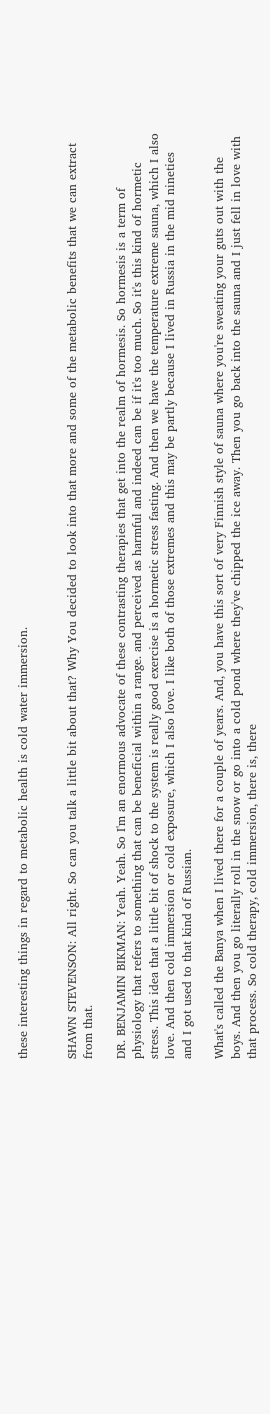these interesting things in regard to metabolic health is cold water immersion.


SHAWN STEVENSON: All right. So can you talk a little bit about that? Why You decided to look into that more and some of the metabolic benefits that we can extract from that.

DR. BENJAMIN BIKMAN: Yeah. Yeah. So I'm an enormous advocate of these contrasting therapies that get into the realm of hormesis. So hormesis is a term of physiology that refers to something that can be beneficial within a range. and perceived as harmful and indeed can be if it's too much. So it's this kind of hormetic stress. This idea that a little bit of shock to the system is really good exercise is a hormetic stress fasting. And then we have the temperature extreme sauna, which I also love. And then cold immersion or cold exposure, which I also love. I like both of those extremes and this may be partly because I lived in Russia in the mid nineties and I got used to that kind of Russian.

What's called the Banya when I lived there for a couple of years. And, you have this sort of very Finnish style of sauna where you're sweating your guts out with the boys. And then you go literally roll in the snow or go into a cold pond where they've chipped the ice away. Then you go back into the sauna and I just fell in love with that process. So cold therapy, cold immersion, there is, there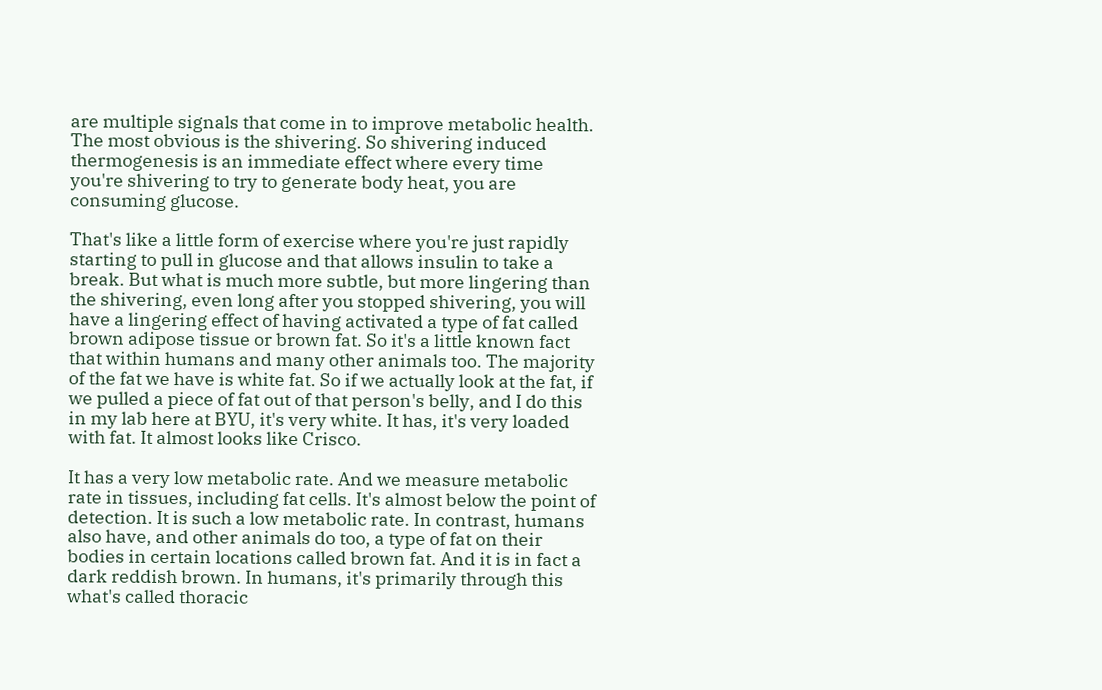are multiple signals that come in to improve metabolic health. The most obvious is the shivering. So shivering induced thermogenesis is an immediate effect where every time you're shivering to try to generate body heat, you are consuming glucose.

That's like a little form of exercise where you're just rapidly starting to pull in glucose and that allows insulin to take a break. But what is much more subtle, but more lingering than the shivering, even long after you stopped shivering, you will have a lingering effect of having activated a type of fat called brown adipose tissue or brown fat. So it's a little known fact that within humans and many other animals too. The majority of the fat we have is white fat. So if we actually look at the fat, if we pulled a piece of fat out of that person's belly, and I do this in my lab here at BYU, it's very white. It has, it's very loaded with fat. It almost looks like Crisco.

It has a very low metabolic rate. And we measure metabolic rate in tissues, including fat cells. It's almost below the point of detection. It is such a low metabolic rate. In contrast, humans also have, and other animals do too, a type of fat on their bodies in certain locations called brown fat. And it is in fact a dark reddish brown. In humans, it's primarily through this what's called thoracic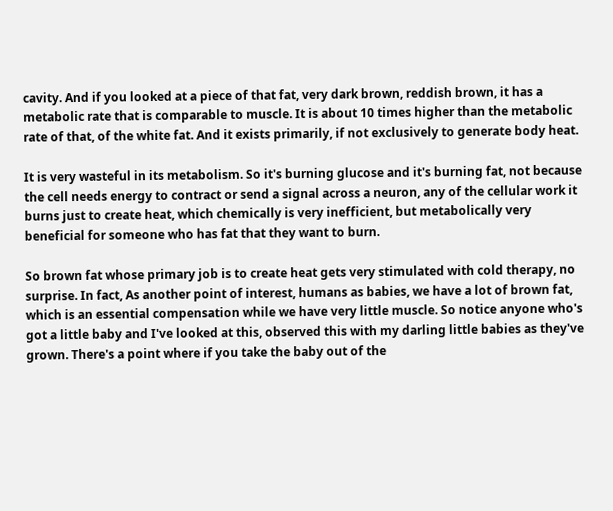cavity. And if you looked at a piece of that fat, very dark brown, reddish brown, it has a metabolic rate that is comparable to muscle. It is about 10 times higher than the metabolic rate of that, of the white fat. And it exists primarily, if not exclusively to generate body heat.

It is very wasteful in its metabolism. So it's burning glucose and it's burning fat, not because the cell needs energy to contract or send a signal across a neuron, any of the cellular work it burns just to create heat, which chemically is very inefficient, but metabolically very beneficial for someone who has fat that they want to burn.

So brown fat whose primary job is to create heat gets very stimulated with cold therapy, no surprise. In fact, As another point of interest, humans as babies, we have a lot of brown fat, which is an essential compensation while we have very little muscle. So notice anyone who's got a little baby and I've looked at this, observed this with my darling little babies as they've grown. There's a point where if you take the baby out of the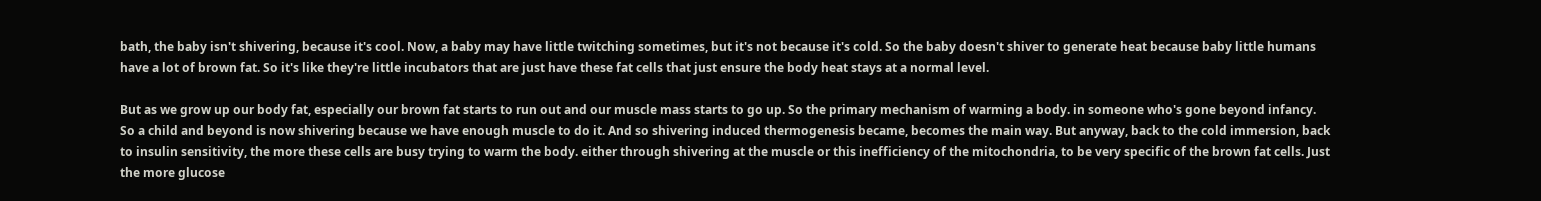bath, the baby isn't shivering, because it's cool. Now, a baby may have little twitching sometimes, but it's not because it's cold. So the baby doesn't shiver to generate heat because baby little humans have a lot of brown fat. So it's like they're little incubators that are just have these fat cells that just ensure the body heat stays at a normal level.

But as we grow up our body fat, especially our brown fat starts to run out and our muscle mass starts to go up. So the primary mechanism of warming a body. in someone who's gone beyond infancy. So a child and beyond is now shivering because we have enough muscle to do it. And so shivering induced thermogenesis became, becomes the main way. But anyway, back to the cold immersion, back to insulin sensitivity, the more these cells are busy trying to warm the body. either through shivering at the muscle or this inefficiency of the mitochondria, to be very specific of the brown fat cells. Just the more glucose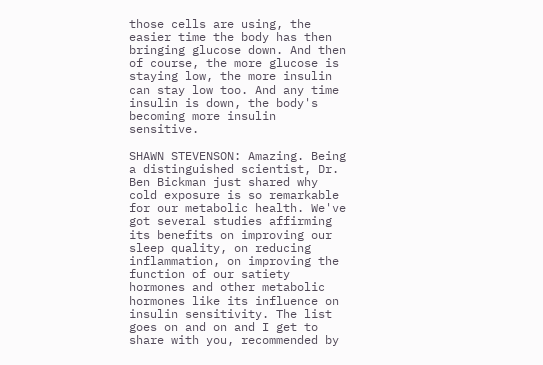those cells are using, the easier time the body has then bringing glucose down. And then of course, the more glucose is staying low, the more insulin can stay low too. And any time insulin is down, the body's becoming more insulin sensitive.

SHAWN STEVENSON: Amazing. Being a distinguished scientist, Dr. Ben Bickman just shared why cold exposure is so remarkable for our metabolic health. We've got several studies affirming its benefits on improving our sleep quality, on reducing inflammation, on improving the function of our satiety hormones and other metabolic hormones like its influence on insulin sensitivity. The list goes on and on and I get to share with you, recommended by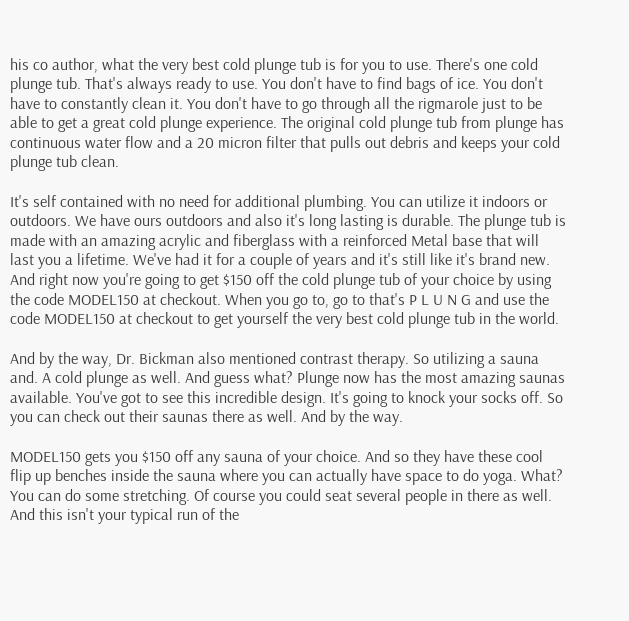his co author, what the very best cold plunge tub is for you to use. There's one cold plunge tub. That's always ready to use. You don't have to find bags of ice. You don't have to constantly clean it. You don't have to go through all the rigmarole just to be able to get a great cold plunge experience. The original cold plunge tub from plunge has continuous water flow and a 20 micron filter that pulls out debris and keeps your cold plunge tub clean.

It's self contained with no need for additional plumbing. You can utilize it indoors or outdoors. We have ours outdoors and also it's long lasting is durable. The plunge tub is made with an amazing acrylic and fiberglass with a reinforced Metal base that will last you a lifetime. We've had it for a couple of years and it's still like it's brand new. And right now you're going to get $150 off the cold plunge tub of your choice by using the code MODEL150 at checkout. When you go to, go to that's P L U N G and use the code MODEL150 at checkout to get yourself the very best cold plunge tub in the world.

And by the way, Dr. Bickman also mentioned contrast therapy. So utilizing a sauna and. A cold plunge as well. And guess what? Plunge now has the most amazing saunas available. You've got to see this incredible design. It's going to knock your socks off. So you can check out their saunas there as well. And by the way.

MODEL150 gets you $150 off any sauna of your choice. And so they have these cool flip up benches inside the sauna where you can actually have space to do yoga. What? You can do some stretching. Of course you could seat several people in there as well. And this isn't your typical run of the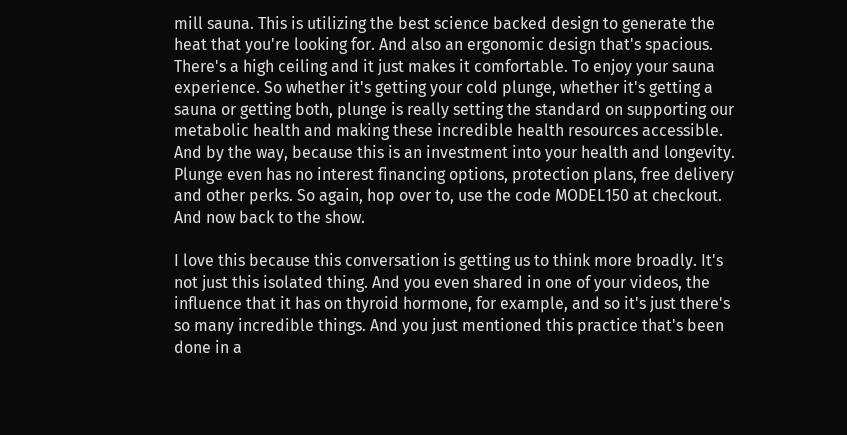mill sauna. This is utilizing the best science backed design to generate the heat that you're looking for. And also an ergonomic design that's spacious. There's a high ceiling and it just makes it comfortable. To enjoy your sauna experience. So whether it's getting your cold plunge, whether it's getting a sauna or getting both, plunge is really setting the standard on supporting our metabolic health and making these incredible health resources accessible. And by the way, because this is an investment into your health and longevity. Plunge even has no interest financing options, protection plans, free delivery and other perks. So again, hop over to, use the code MODEL150 at checkout. And now back to the show.

I love this because this conversation is getting us to think more broadly. It's not just this isolated thing. And you even shared in one of your videos, the influence that it has on thyroid hormone, for example, and so it's just there's so many incredible things. And you just mentioned this practice that's been done in a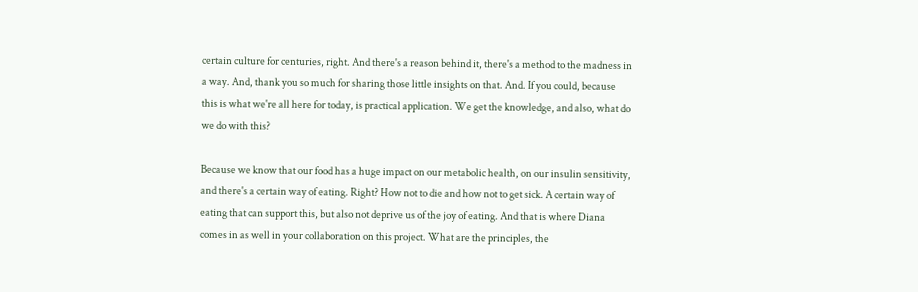certain culture for centuries, right. And there's a reason behind it, there's a method to the madness in a way. And, thank you so much for sharing those little insights on that. And. If you could, because this is what we're all here for today, is practical application. We get the knowledge, and also, what do we do with this?

Because we know that our food has a huge impact on our metabolic health, on our insulin sensitivity, and there's a certain way of eating. Right? How not to die and how not to get sick. A certain way of eating that can support this, but also not deprive us of the joy of eating. And that is where Diana comes in as well in your collaboration on this project. What are the principles, the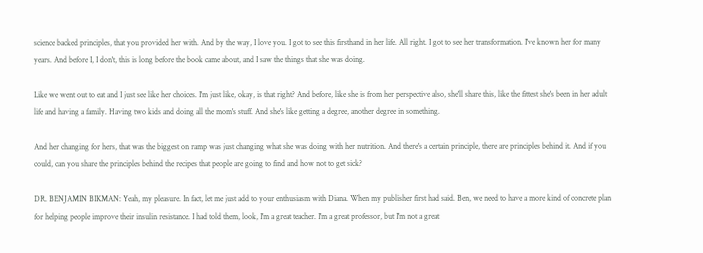science backed principles, that you provided her with. And by the way, I love you. I got to see this firsthand in her life. All right. I got to see her transformation. I've known her for many years. And before I, I don't, this is long before the book came about, and I saw the things that she was doing.

Like we went out to eat and I just see like her choices. I'm just like, okay, is that right? And before, like she is from her perspective also, she'll share this, like the fittest she's been in her adult life and having a family. Having two kids and doing all the mom's stuff. And she's like getting a degree, another degree in something.

And her changing for hers, that was the biggest on ramp was just changing what she was doing with her nutrition. And there's a certain principle, there are principles behind it. And if you could, can you share the principles behind the recipes that people are going to find and how not to get sick?

DR. BENJAMIN BIKMAN: Yeah, my pleasure. In fact, let me just add to your enthusiasm with Diana. When my publisher first had said. Ben, we need to have a more kind of concrete plan for helping people improve their insulin resistance. I had told them, look, I'm a great teacher. I'm a great professor, but I'm not a great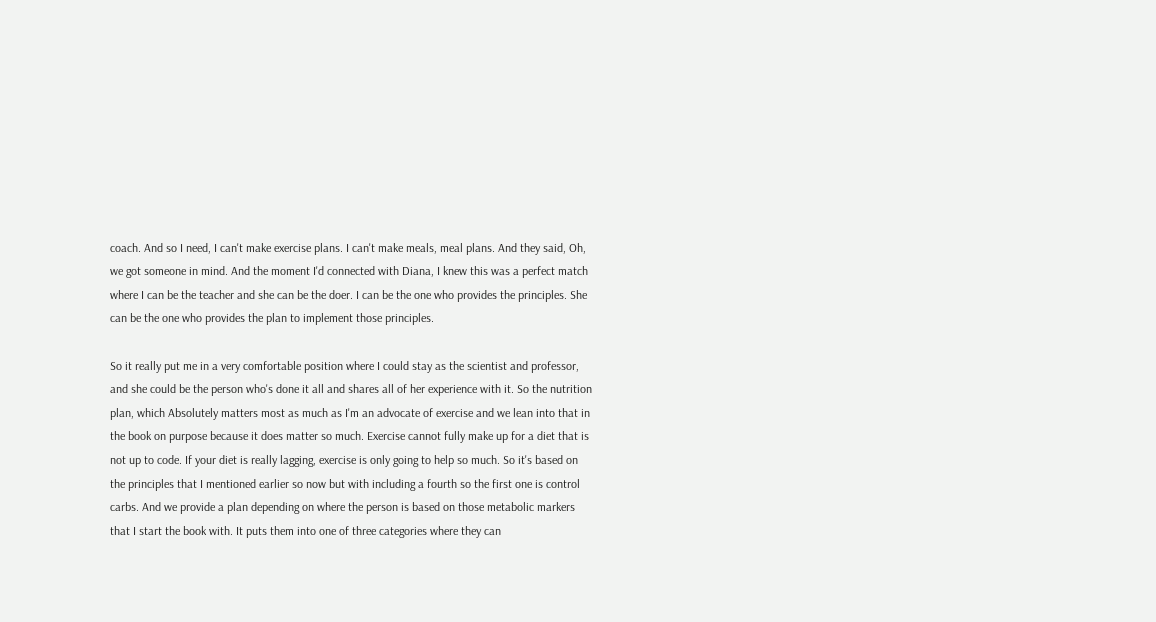coach. And so I need, I can't make exercise plans. I can't make meals, meal plans. And they said, Oh, we got someone in mind. And the moment I'd connected with Diana, I knew this was a perfect match where I can be the teacher and she can be the doer. I can be the one who provides the principles. She can be the one who provides the plan to implement those principles.

So it really put me in a very comfortable position where I could stay as the scientist and professor, and she could be the person who's done it all and shares all of her experience with it. So the nutrition plan, which Absolutely matters most as much as I'm an advocate of exercise and we lean into that in the book on purpose because it does matter so much. Exercise cannot fully make up for a diet that is not up to code. If your diet is really lagging, exercise is only going to help so much. So it's based on the principles that I mentioned earlier so now but with including a fourth so the first one is control carbs. And we provide a plan depending on where the person is based on those metabolic markers that I start the book with. It puts them into one of three categories where they can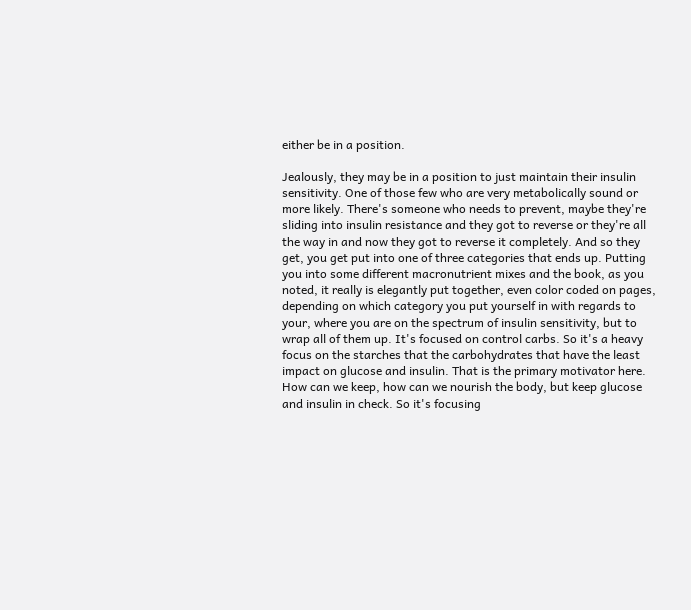either be in a position.

Jealously, they may be in a position to just maintain their insulin sensitivity. One of those few who are very metabolically sound or more likely. There's someone who needs to prevent, maybe they're sliding into insulin resistance and they got to reverse or they're all the way in and now they got to reverse it completely. And so they get, you get put into one of three categories that ends up. Putting you into some different macronutrient mixes and the book, as you noted, it really is elegantly put together, even color coded on pages, depending on which category you put yourself in with regards to your, where you are on the spectrum of insulin sensitivity, but to wrap all of them up. It's focused on control carbs. So it's a heavy focus on the starches that the carbohydrates that have the least impact on glucose and insulin. That is the primary motivator here. How can we keep, how can we nourish the body, but keep glucose and insulin in check. So it's focusing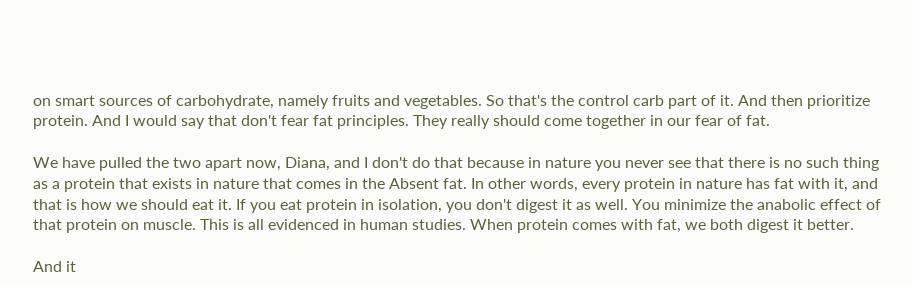on smart sources of carbohydrate, namely fruits and vegetables. So that's the control carb part of it. And then prioritize protein. And I would say that don't fear fat principles. They really should come together in our fear of fat.

We have pulled the two apart now, Diana, and I don't do that because in nature you never see that there is no such thing as a protein that exists in nature that comes in the Absent fat. In other words, every protein in nature has fat with it, and that is how we should eat it. If you eat protein in isolation, you don't digest it as well. You minimize the anabolic effect of that protein on muscle. This is all evidenced in human studies. When protein comes with fat, we both digest it better.

And it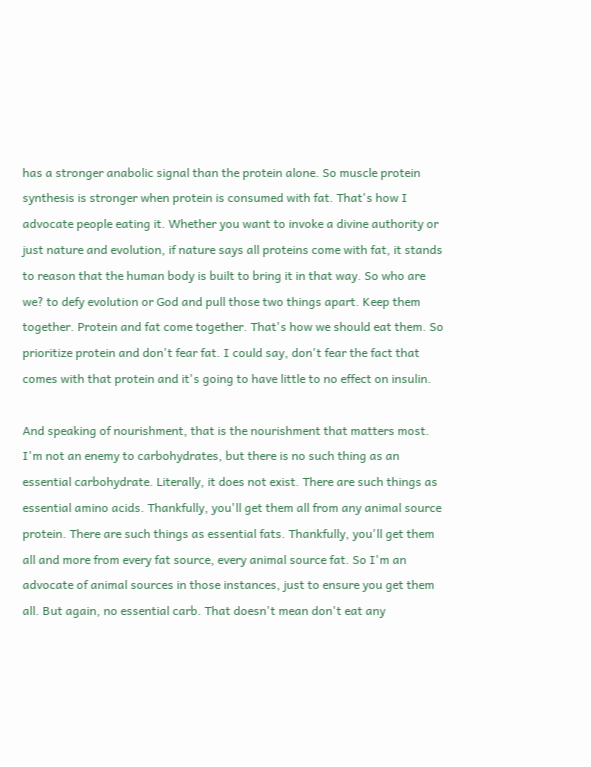has a stronger anabolic signal than the protein alone. So muscle protein synthesis is stronger when protein is consumed with fat. That's how I advocate people eating it. Whether you want to invoke a divine authority or just nature and evolution, if nature says all proteins come with fat, it stands to reason that the human body is built to bring it in that way. So who are we? to defy evolution or God and pull those two things apart. Keep them together. Protein and fat come together. That's how we should eat them. So prioritize protein and don't fear fat. I could say, don't fear the fact that comes with that protein and it's going to have little to no effect on insulin.

And speaking of nourishment, that is the nourishment that matters most. I'm not an enemy to carbohydrates, but there is no such thing as an essential carbohydrate. Literally, it does not exist. There are such things as essential amino acids. Thankfully, you'll get them all from any animal source protein. There are such things as essential fats. Thankfully, you'll get them all and more from every fat source, every animal source fat. So I'm an advocate of animal sources in those instances, just to ensure you get them all. But again, no essential carb. That doesn't mean don't eat any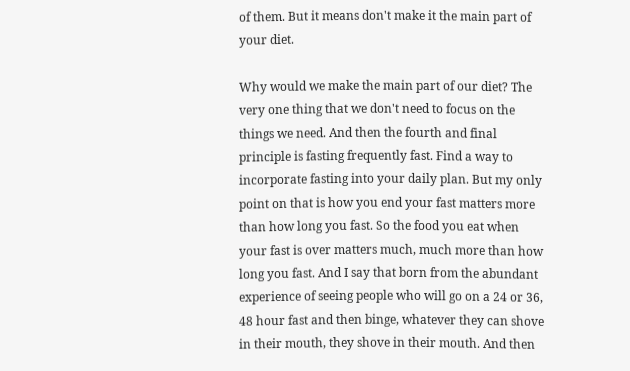of them. But it means don't make it the main part of your diet.

Why would we make the main part of our diet? The very one thing that we don't need to focus on the things we need. And then the fourth and final principle is fasting frequently fast. Find a way to incorporate fasting into your daily plan. But my only point on that is how you end your fast matters more than how long you fast. So the food you eat when your fast is over matters much, much more than how long you fast. And I say that born from the abundant experience of seeing people who will go on a 24 or 36, 48 hour fast and then binge, whatever they can shove in their mouth, they shove in their mouth. And then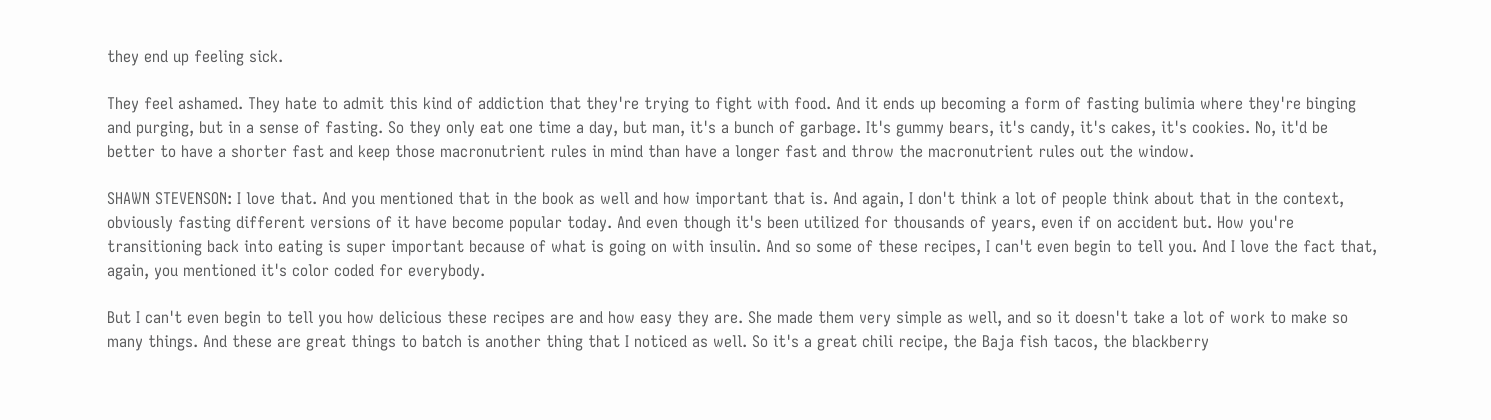they end up feeling sick.

They feel ashamed. They hate to admit this kind of addiction that they're trying to fight with food. And it ends up becoming a form of fasting bulimia where they're binging and purging, but in a sense of fasting. So they only eat one time a day, but man, it's a bunch of garbage. It's gummy bears, it's candy, it's cakes, it's cookies. No, it'd be better to have a shorter fast and keep those macronutrient rules in mind than have a longer fast and throw the macronutrient rules out the window.

SHAWN STEVENSON: I love that. And you mentioned that in the book as well and how important that is. And again, I don't think a lot of people think about that in the context, obviously fasting different versions of it have become popular today. And even though it's been utilized for thousands of years, even if on accident but. How you're transitioning back into eating is super important because of what is going on with insulin. And so some of these recipes, I can't even begin to tell you. And I love the fact that, again, you mentioned it's color coded for everybody.

But I can't even begin to tell you how delicious these recipes are and how easy they are. She made them very simple as well, and so it doesn't take a lot of work to make so many things. And these are great things to batch is another thing that I noticed as well. So it's a great chili recipe, the Baja fish tacos, the blackberry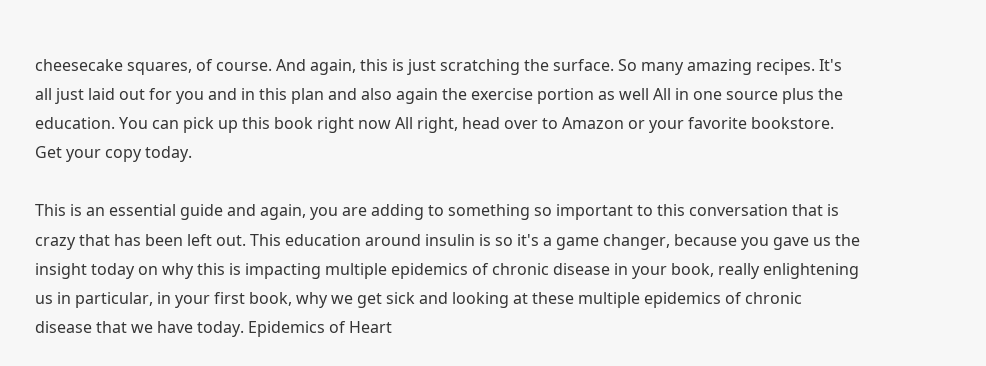cheesecake squares, of course. And again, this is just scratching the surface. So many amazing recipes. It's all just laid out for you and in this plan and also again the exercise portion as well All in one source plus the education. You can pick up this book right now All right, head over to Amazon or your favorite bookstore. Get your copy today.

This is an essential guide and again, you are adding to something so important to this conversation that is crazy that has been left out. This education around insulin is so it's a game changer, because you gave us the insight today on why this is impacting multiple epidemics of chronic disease in your book, really enlightening us in particular, in your first book, why we get sick and looking at these multiple epidemics of chronic disease that we have today. Epidemics of Heart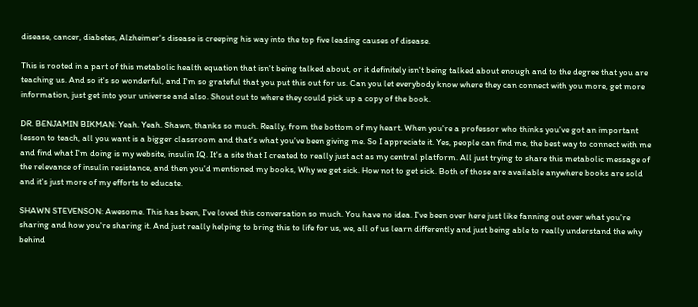disease, cancer, diabetes, Alzheimer's disease is creeping his way into the top five leading causes of disease.

This is rooted in a part of this metabolic health equation that isn't being talked about, or it definitely isn't being talked about enough and to the degree that you are teaching us. And so it's so wonderful, and I'm so grateful that you put this out for us. Can you let everybody know where they can connect with you more, get more information, just get into your universe and also. Shout out to where they could pick up a copy of the book.

DR. BENJAMIN BIKMAN: Yeah. Yeah. Shawn, thanks so much. Really, from the bottom of my heart. When you're a professor who thinks you've got an important lesson to teach, all you want is a bigger classroom and that's what you've been giving me. So I appreciate it. Yes, people can find me, the best way to connect with me and find what I'm doing is my website, insulin IQ. It's a site that I created to really just act as my central platform. All just trying to share this metabolic message of the relevance of insulin resistance, and then you'd mentioned my books, Why we get sick. How not to get sick. Both of those are available anywhere books are sold and it's just more of my efforts to educate.

SHAWN STEVENSON: Awesome. This has been, I've loved this conversation so much. You have no idea. I've been over here just like fanning out over what you're sharing and how you're sharing it. And just really helping to bring this to life for us, we, all of us learn differently and just being able to really understand the why behind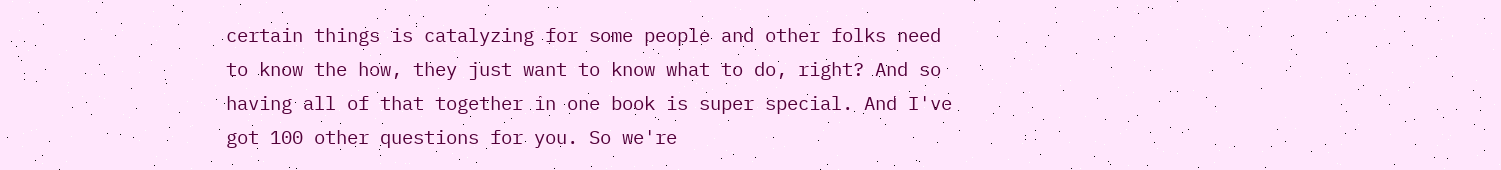certain things is catalyzing for some people and other folks need to know the how, they just want to know what to do, right? And so having all of that together in one book is super special. And I've got 100 other questions for you. So we're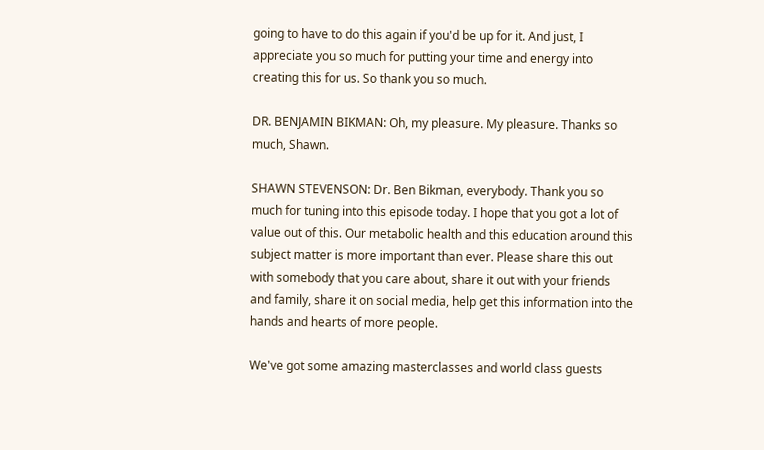going to have to do this again if you'd be up for it. And just, I appreciate you so much for putting your time and energy into creating this for us. So thank you so much.

DR. BENJAMIN BIKMAN: Oh, my pleasure. My pleasure. Thanks so much, Shawn.

SHAWN STEVENSON: Dr. Ben Bikman, everybody. Thank you so much for tuning into this episode today. I hope that you got a lot of value out of this. Our metabolic health and this education around this subject matter is more important than ever. Please share this out with somebody that you care about, share it out with your friends and family, share it on social media, help get this information into the hands and hearts of more people.

We've got some amazing masterclasses and world class guests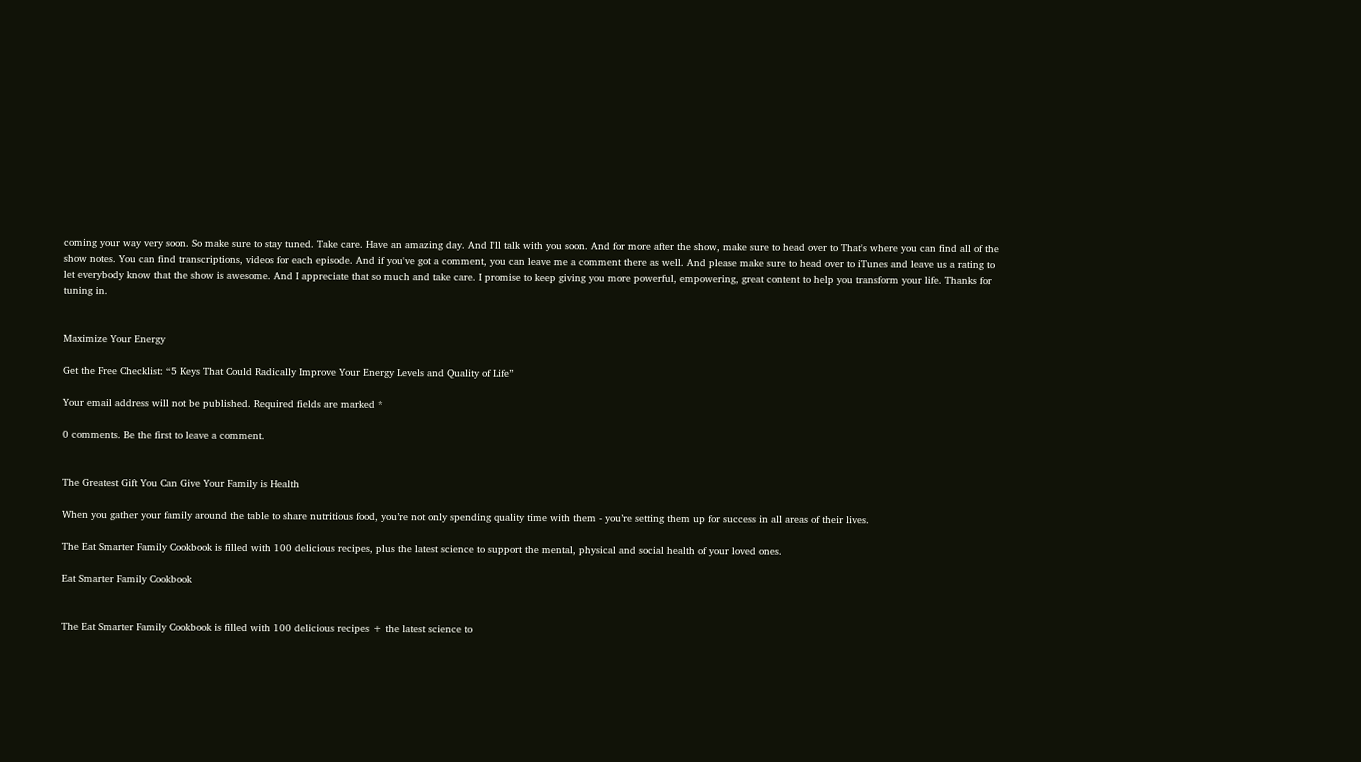coming your way very soon. So make sure to stay tuned. Take care. Have an amazing day. And I'll talk with you soon. And for more after the show, make sure to head over to That's where you can find all of the show notes. You can find transcriptions, videos for each episode. And if you've got a comment, you can leave me a comment there as well. And please make sure to head over to iTunes and leave us a rating to let everybody know that the show is awesome. And I appreciate that so much and take care. I promise to keep giving you more powerful, empowering, great content to help you transform your life. Thanks for tuning in.


Maximize Your Energy

Get the Free Checklist: “5 Keys That Could Radically Improve Your Energy Levels and Quality of Life”

Your email address will not be published. Required fields are marked *

0 comments. Be the first to leave a comment.


The Greatest Gift You Can Give Your Family is Health

When you gather your family around the table to share nutritious food, you’re not only spending quality time with them - you’re setting them up for success in all areas of their lives.

The Eat Smarter Family Cookbook is filled with 100 delicious recipes, plus the latest science to support the mental, physical and social health of your loved ones.

Eat Smarter Family Cookbook


The Eat Smarter Family Cookbook is filled with 100 delicious recipes + the latest science to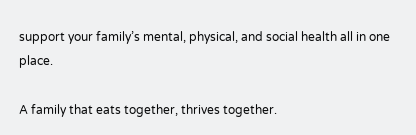support your family’s mental, physical, and social health all in one place.

A family that eats together, thrives together.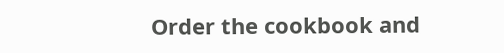Order the cookbook and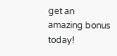get an amazing bonus today!